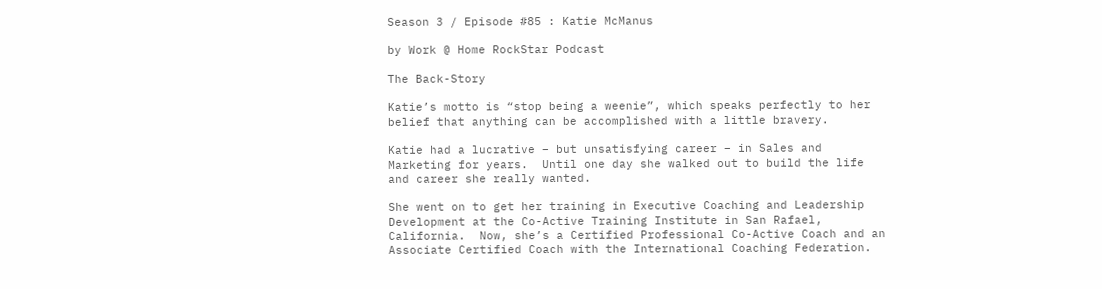Season 3 / Episode #85 : Katie McManus

by Work @ Home RockStar Podcast

The Back-Story

Katie’s motto is “stop being a weenie”, which speaks perfectly to her belief that anything can be accomplished with a little bravery.

Katie had a lucrative – but unsatisfying career – in Sales and Marketing for years.  Until one day she walked out to build the life and career she really wanted.

She went on to get her training in Executive Coaching and Leadership Development at the Co-Active Training Institute in San Rafael, California.  Now, she’s a Certified Professional Co-Active Coach and an Associate Certified Coach with the International Coaching Federation.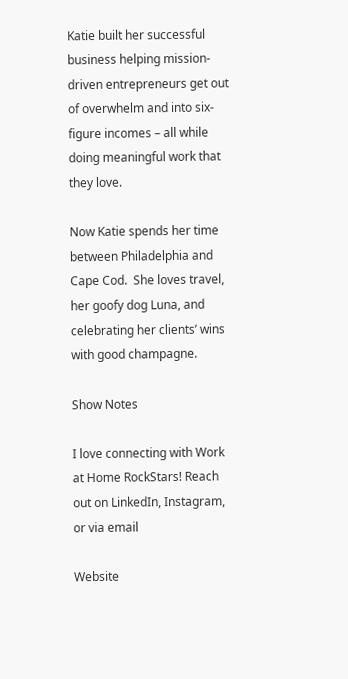Katie built her successful business helping mission-driven entrepreneurs get out of overwhelm and into six-figure incomes – all while doing meaningful work that they love.

Now Katie spends her time between Philadelphia and Cape Cod.  She loves travel, her goofy dog Luna, and celebrating her clients’ wins with good champagne.

Show Notes

I love connecting with Work at Home RockStars! Reach out on LinkedIn, Instagram, or via email

Website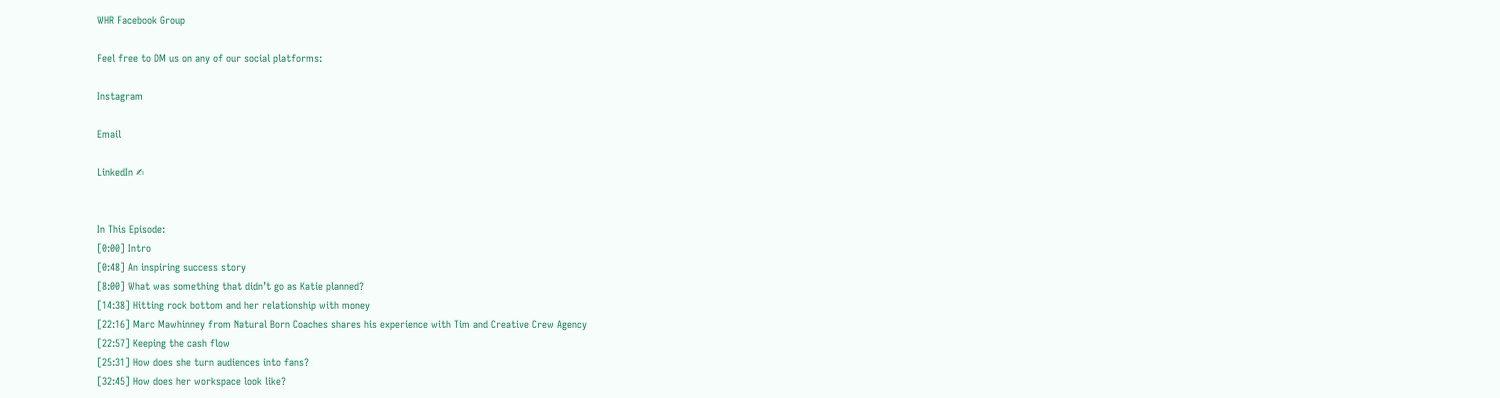WHR Facebook Group

Feel free to DM us on any of our social platforms:

Instagram

Email

LinkedIn ✍


In This Episode:
[0:00] Intro
[0:48] An inspiring success story
[8:00] What was something that didn’t go as Katie planned?
[14:38] Hitting rock bottom and her relationship with money
[22:16] Marc Mawhinney from Natural Born Coaches shares his experience with Tim and Creative Crew Agency
[22:57] Keeping the cash flow
[25:31] How does she turn audiences into fans?
[32:45] How does her workspace look like?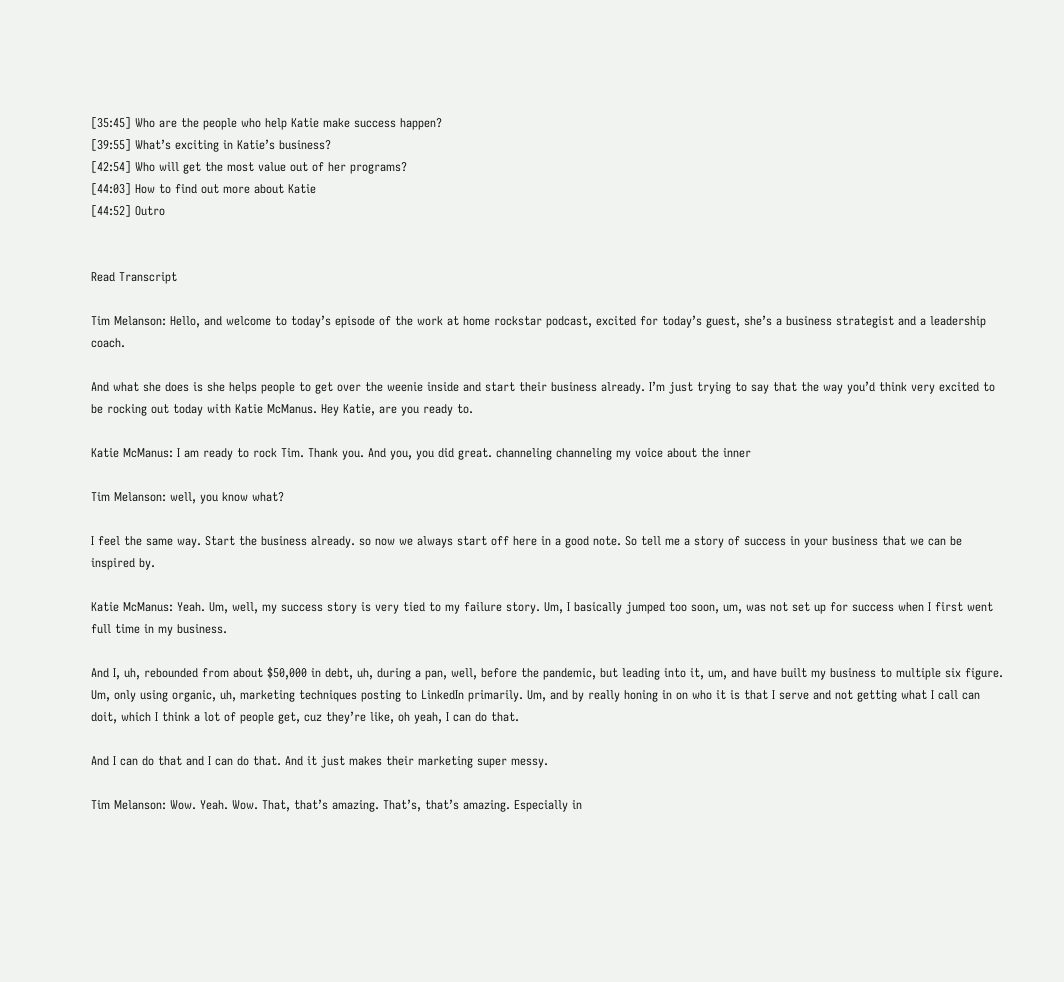[35:45] Who are the people who help Katie make success happen?
[39:55] What’s exciting in Katie’s business?
[42:54] Who will get the most value out of her programs?
[44:03] How to find out more about Katie
[44:52] Outro


Read Transcript

Tim Melanson: Hello, and welcome to today’s episode of the work at home rockstar podcast, excited for today’s guest, she’s a business strategist and a leadership coach.

And what she does is she helps people to get over the weenie inside and start their business already. I’m just trying to say that the way you’d think very excited to be rocking out today with Katie McManus. Hey Katie, are you ready to.

Katie McManus: I am ready to rock Tim. Thank you. And you, you did great. channeling channeling my voice about the inner

Tim Melanson: well, you know what?

I feel the same way. Start the business already. so now we always start off here in a good note. So tell me a story of success in your business that we can be inspired by.

Katie McManus: Yeah. Um, well, my success story is very tied to my failure story. Um, I basically jumped too soon, um, was not set up for success when I first went full time in my business.

And I, uh, rebounded from about $50,000 in debt, uh, during a pan, well, before the pandemic, but leading into it, um, and have built my business to multiple six figure. Um, only using organic, uh, marketing techniques posting to LinkedIn primarily. Um, and by really honing in on who it is that I serve and not getting what I call can doit, which I think a lot of people get, cuz they’re like, oh yeah, I can do that.

And I can do that and I can do that. And it just makes their marketing super messy.

Tim Melanson: Wow. Yeah. Wow. That, that’s amazing. That’s, that’s amazing. Especially in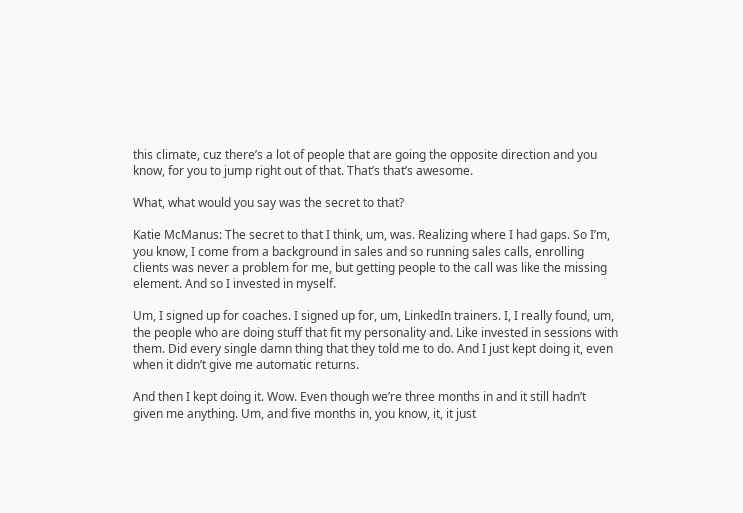this climate, cuz there’s a lot of people that are going the opposite direction and you know, for you to jump right out of that. That’s that’s awesome.

What, what would you say was the secret to that?

Katie McManus: The secret to that I think, um, was. Realizing where I had gaps. So I’m, you know, I come from a background in sales and so running sales calls, enrolling clients was never a problem for me, but getting people to the call was like the missing element. And so I invested in myself.

Um, I signed up for coaches. I signed up for, um, LinkedIn trainers. I, I really found, um, the people who are doing stuff that fit my personality and. Like invested in sessions with them. Did every single damn thing that they told me to do. And I just kept doing it, even when it didn’t give me automatic returns.

And then I kept doing it. Wow. Even though we’re three months in and it still hadn’t given me anything. Um, and five months in, you know, it, it just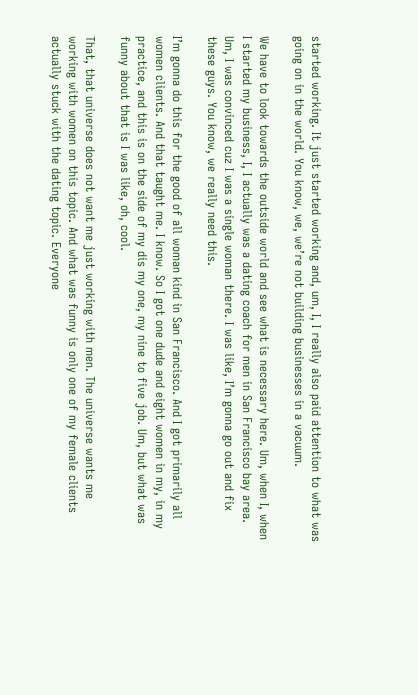started working. It just started working and, um, I, I really also paid attention to what was going on in the world. You know, we, we’re not building businesses in a vacuum.

We have to look towards the outside world and see what is necessary here. Um, when I, when I started my business, I, I actually was a dating coach for men in San Francisco bay area. Um, I was convinced cuz I was a single woman there. I was like, I’m gonna go out and fix these guys. You know, we really need this.

I’m gonna do this for the good of all woman kind in San Francisco. And I got primarily all women clients. And that taught me. I know. So I got one dude and eight women in my, in my practice, and this is on the side of my dis my one, my nine to five job. Um, but what was funny about that is I was like, oh, cool.

That, that universe does not want me just working with men. The universe wants me working with women on this topic. And what was funny is only one of my female clients actually stuck with the dating topic. Everyone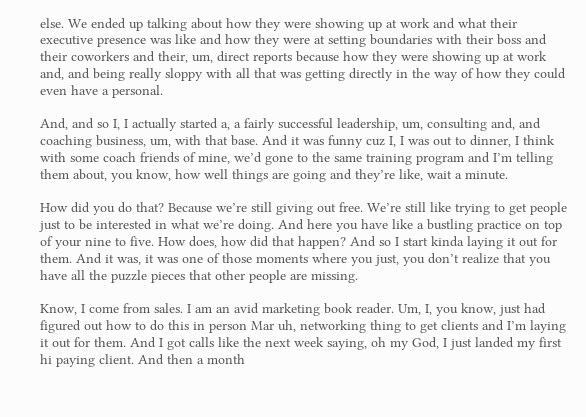else. We ended up talking about how they were showing up at work and what their executive presence was like and how they were at setting boundaries with their boss and their coworkers and their, um, direct reports because how they were showing up at work and, and being really sloppy with all that was getting directly in the way of how they could even have a personal.

And, and so I, I actually started a, a fairly successful leadership, um, consulting and, and coaching business, um, with that base. And it was funny cuz I, I was out to dinner, I think with some coach friends of mine, we’d gone to the same training program and I’m telling them about, you know, how well things are going and they’re like, wait a minute.

How did you do that? Because we’re still giving out free. We’re still like trying to get people just to be interested in what we’re doing. And here you have like a bustling practice on top of your nine to five. How does, how did that happen? And so I start kinda laying it out for them. And it was, it was one of those moments where you just, you don’t realize that you have all the puzzle pieces that other people are missing.

Know, I come from sales. I am an avid marketing book reader. Um, I, you know, just had figured out how to do this in person Mar uh, networking thing to get clients and I’m laying it out for them. And I got calls like the next week saying, oh my God, I just landed my first hi paying client. And then a month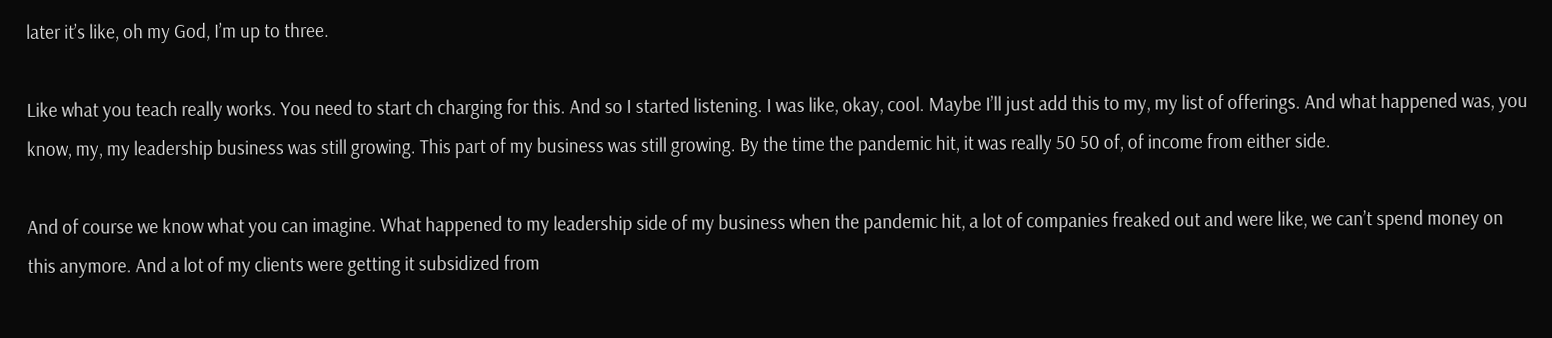later it’s like, oh my God, I’m up to three.

Like what you teach really works. You need to start ch charging for this. And so I started listening. I was like, okay, cool. Maybe I’ll just add this to my, my list of offerings. And what happened was, you know, my, my leadership business was still growing. This part of my business was still growing. By the time the pandemic hit, it was really 50 50 of, of income from either side.

And of course we know what you can imagine. What happened to my leadership side of my business when the pandemic hit, a lot of companies freaked out and were like, we can’t spend money on this anymore. And a lot of my clients were getting it subsidized from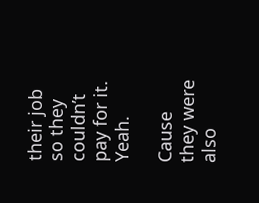their job so they couldn’t pay for it. Yeah.

Cause they were also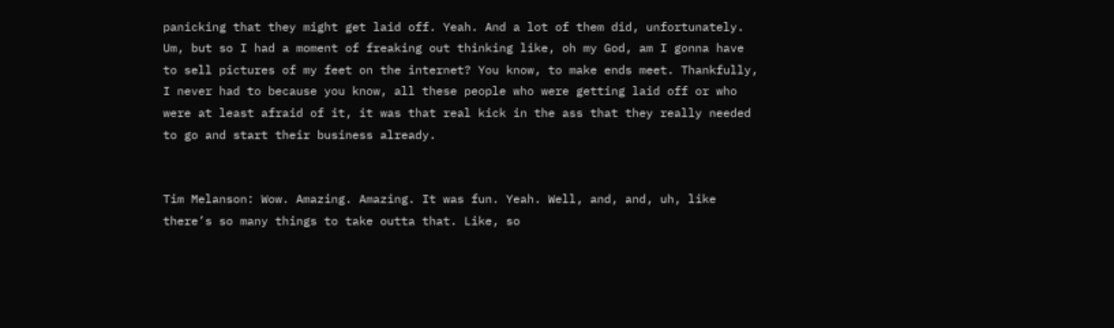panicking that they might get laid off. Yeah. And a lot of them did, unfortunately. Um, but so I had a moment of freaking out thinking like, oh my God, am I gonna have to sell pictures of my feet on the internet? You know, to make ends meet. Thankfully, I never had to because you know, all these people who were getting laid off or who were at least afraid of it, it was that real kick in the ass that they really needed to go and start their business already.


Tim Melanson: Wow. Amazing. Amazing. It was fun. Yeah. Well, and, and, uh, like there’s so many things to take outta that. Like, so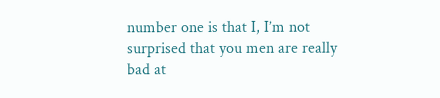number one is that I, I’m not surprised that you men are really bad at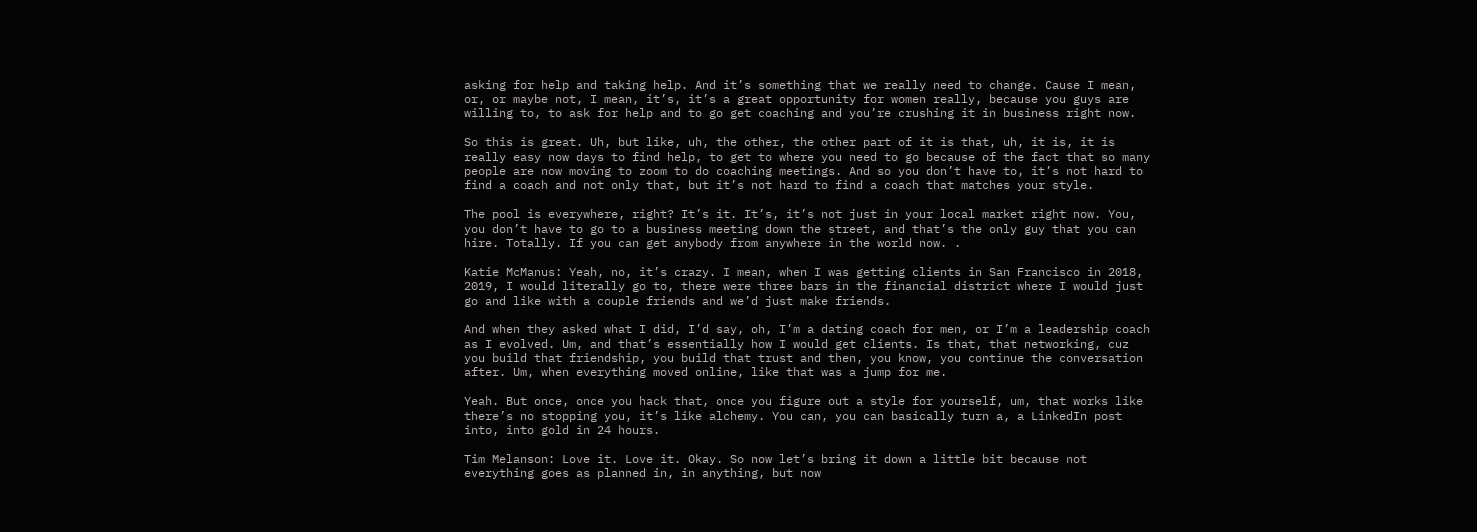asking for help and taking help. And it’s something that we really need to change. Cause I mean, or, or maybe not, I mean, it’s, it’s a great opportunity for women really, because you guys are willing to, to ask for help and to go get coaching and you’re crushing it in business right now.

So this is great. Uh, but like, uh, the other, the other part of it is that, uh, it is, it is really easy now days to find help, to get to where you need to go because of the fact that so many people are now moving to zoom to do coaching meetings. And so you don’t have to, it’s not hard to find a coach and not only that, but it’s not hard to find a coach that matches your style.

The pool is everywhere, right? It’s it. It’s, it’s not just in your local market right now. You, you don’t have to go to a business meeting down the street, and that’s the only guy that you can hire. Totally. If you can get anybody from anywhere in the world now. .

Katie McManus: Yeah, no, it’s crazy. I mean, when I was getting clients in San Francisco in 2018, 2019, I would literally go to, there were three bars in the financial district where I would just go and like with a couple friends and we’d just make friends.

And when they asked what I did, I’d say, oh, I’m a dating coach for men, or I’m a leadership coach as I evolved. Um, and that’s essentially how I would get clients. Is that, that networking, cuz you build that friendship, you build that trust and then, you know, you continue the conversation after. Um, when everything moved online, like that was a jump for me.

Yeah. But once, once you hack that, once you figure out a style for yourself, um, that works like there’s no stopping you, it’s like alchemy. You can, you can basically turn a, a LinkedIn post into, into gold in 24 hours.

Tim Melanson: Love it. Love it. Okay. So now let’s bring it down a little bit because not everything goes as planned in, in anything, but now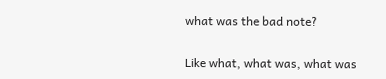what was the bad note?

Like what, what was, what was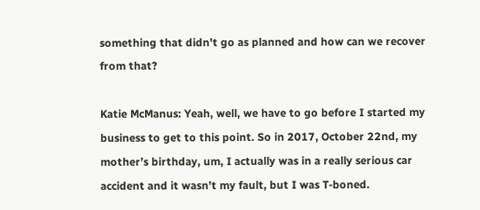something that didn’t go as planned and how can we recover from that?

Katie McManus: Yeah, well, we have to go before I started my business to get to this point. So in 2017, October 22nd, my mother’s birthday, um, I actually was in a really serious car accident and it wasn’t my fault, but I was T-boned.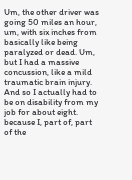Um, the other driver was going 50 miles an hour, um, with six inches from basically like being paralyzed or dead. Um, but I had a massive concussion, like a mild traumatic brain injury. And so I actually had to be on disability from my job for about eight. because I, part of, part of the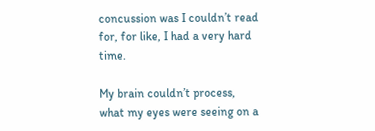concussion was I couldn’t read for, for like, I had a very hard time.

My brain couldn’t process, what my eyes were seeing on a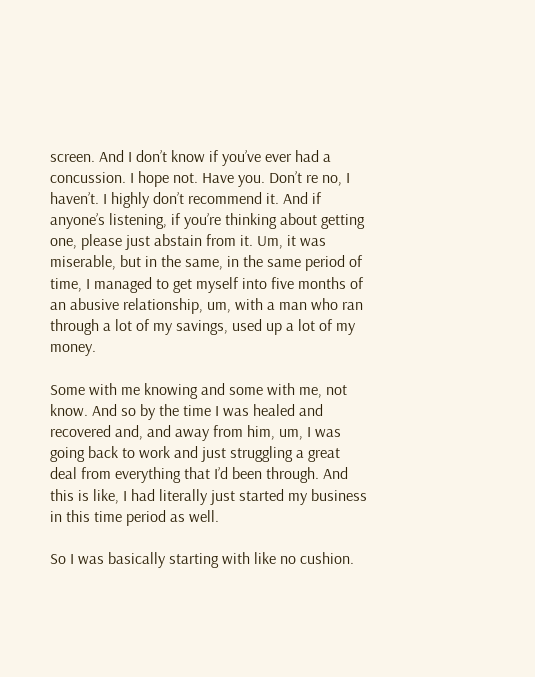screen. And I don’t know if you’ve ever had a concussion. I hope not. Have you. Don’t re no, I haven’t. I highly don’t recommend it. And if anyone’s listening, if you’re thinking about getting one, please just abstain from it. Um, it was miserable, but in the same, in the same period of time, I managed to get myself into five months of an abusive relationship, um, with a man who ran through a lot of my savings, used up a lot of my money.

Some with me knowing and some with me, not know. And so by the time I was healed and recovered and, and away from him, um, I was going back to work and just struggling a great deal from everything that I’d been through. And this is like, I had literally just started my business in this time period as well.

So I was basically starting with like no cushion.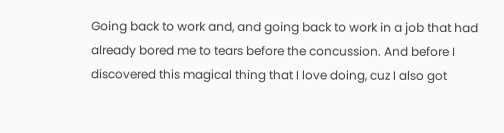Going back to work and, and going back to work in a job that had already bored me to tears before the concussion. And before I discovered this magical thing that I love doing, cuz I also got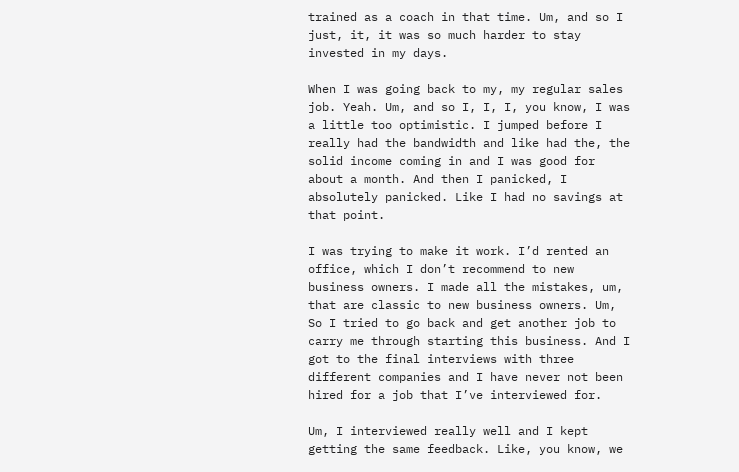trained as a coach in that time. Um, and so I just, it, it was so much harder to stay invested in my days.

When I was going back to my, my regular sales job. Yeah. Um, and so I, I, I, you know, I was a little too optimistic. I jumped before I really had the bandwidth and like had the, the solid income coming in and I was good for about a month. And then I panicked, I absolutely panicked. Like I had no savings at that point.

I was trying to make it work. I’d rented an office, which I don’t recommend to new business owners. I made all the mistakes, um, that are classic to new business owners. Um, So I tried to go back and get another job to carry me through starting this business. And I got to the final interviews with three different companies and I have never not been hired for a job that I’ve interviewed for.

Um, I interviewed really well and I kept getting the same feedback. Like, you know, we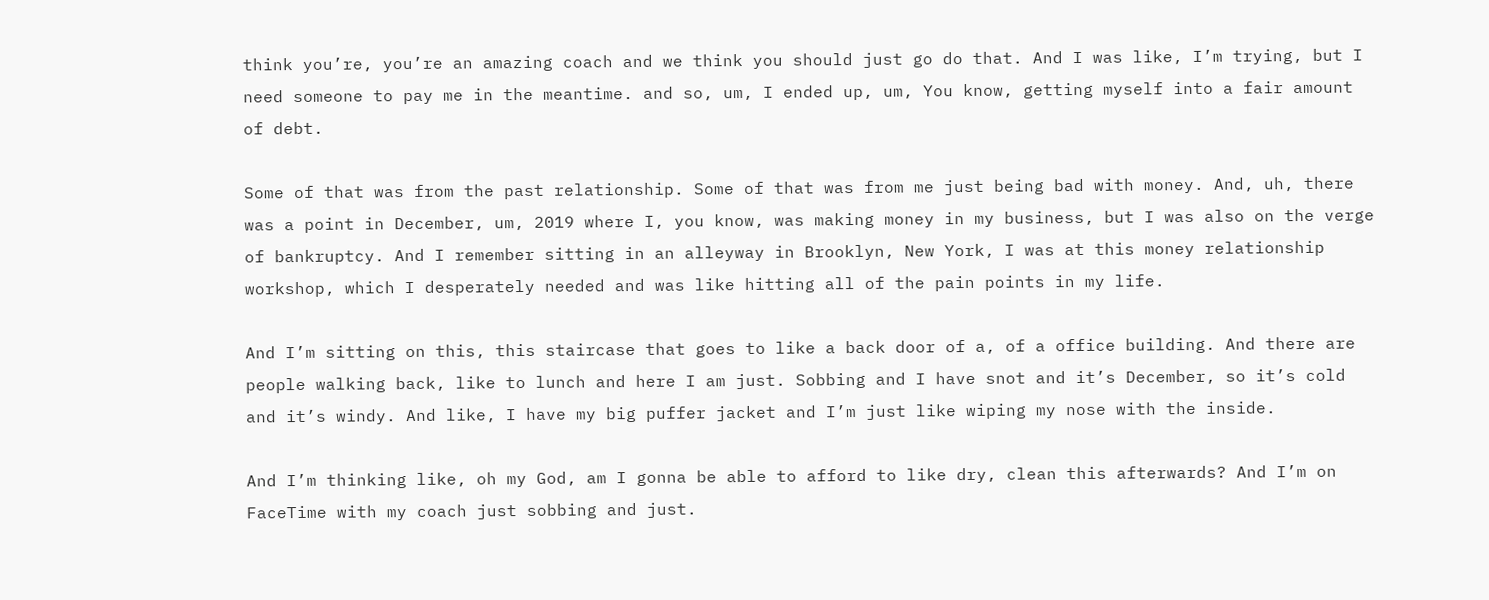think you’re, you’re an amazing coach and we think you should just go do that. And I was like, I’m trying, but I need someone to pay me in the meantime. and so, um, I ended up, um, You know, getting myself into a fair amount of debt.

Some of that was from the past relationship. Some of that was from me just being bad with money. And, uh, there was a point in December, um, 2019 where I, you know, was making money in my business, but I was also on the verge of bankruptcy. And I remember sitting in an alleyway in Brooklyn, New York, I was at this money relationship workshop, which I desperately needed and was like hitting all of the pain points in my life.

And I’m sitting on this, this staircase that goes to like a back door of a, of a office building. And there are people walking back, like to lunch and here I am just. Sobbing and I have snot and it’s December, so it’s cold and it’s windy. And like, I have my big puffer jacket and I’m just like wiping my nose with the inside.

And I’m thinking like, oh my God, am I gonna be able to afford to like dry, clean this afterwards? And I’m on FaceTime with my coach just sobbing and just.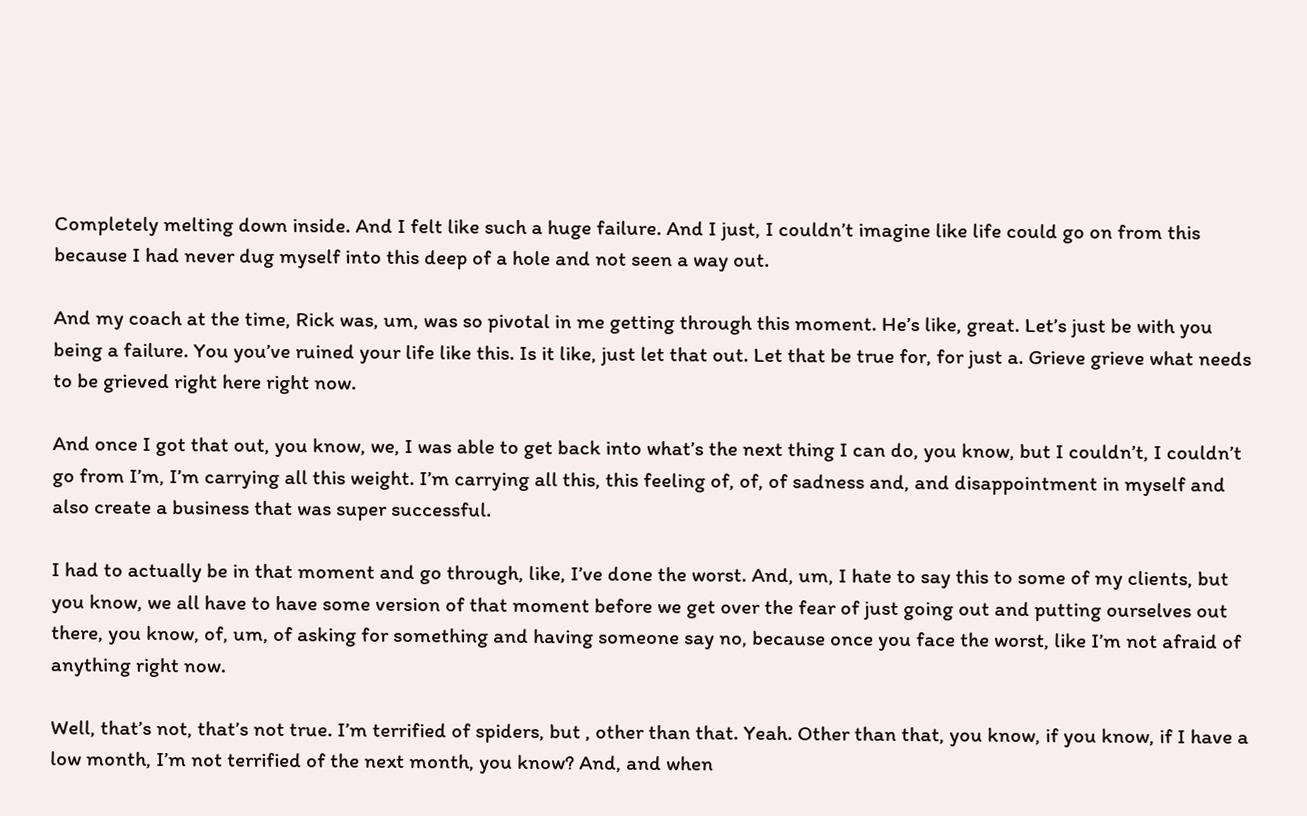Completely melting down inside. And I felt like such a huge failure. And I just, I couldn’t imagine like life could go on from this because I had never dug myself into this deep of a hole and not seen a way out.

And my coach at the time, Rick was, um, was so pivotal in me getting through this moment. He’s like, great. Let’s just be with you being a failure. You you’ve ruined your life like this. Is it like, just let that out. Let that be true for, for just a. Grieve grieve what needs to be grieved right here right now.

And once I got that out, you know, we, I was able to get back into what’s the next thing I can do, you know, but I couldn’t, I couldn’t go from I’m, I’m carrying all this weight. I’m carrying all this, this feeling of, of, of sadness and, and disappointment in myself and also create a business that was super successful.

I had to actually be in that moment and go through, like, I’ve done the worst. And, um, I hate to say this to some of my clients, but you know, we all have to have some version of that moment before we get over the fear of just going out and putting ourselves out there, you know, of, um, of asking for something and having someone say no, because once you face the worst, like I’m not afraid of anything right now.

Well, that’s not, that’s not true. I’m terrified of spiders, but , other than that. Yeah. Other than that, you know, if you know, if I have a low month, I’m not terrified of the next month, you know? And, and when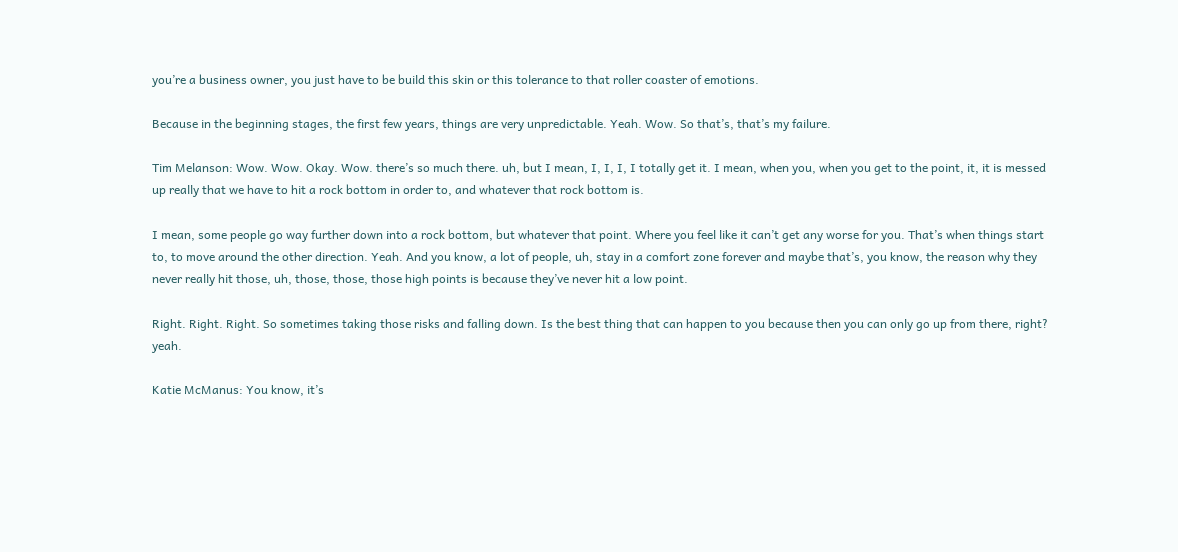you’re a business owner, you just have to be build this skin or this tolerance to that roller coaster of emotions.

Because in the beginning stages, the first few years, things are very unpredictable. Yeah. Wow. So that’s, that’s my failure.

Tim Melanson: Wow. Wow. Okay. Wow. there’s so much there. uh, but I mean, I, I, I, I totally get it. I mean, when you, when you get to the point, it, it is messed up really that we have to hit a rock bottom in order to, and whatever that rock bottom is.

I mean, some people go way further down into a rock bottom, but whatever that point. Where you feel like it can’t get any worse for you. That’s when things start to, to move around the other direction. Yeah. And you know, a lot of people, uh, stay in a comfort zone forever and maybe that’s, you know, the reason why they never really hit those, uh, those, those, those high points is because they’ve never hit a low point.

Right. Right. Right. So sometimes taking those risks and falling down. Is the best thing that can happen to you because then you can only go up from there, right? yeah.

Katie McManus: You know, it’s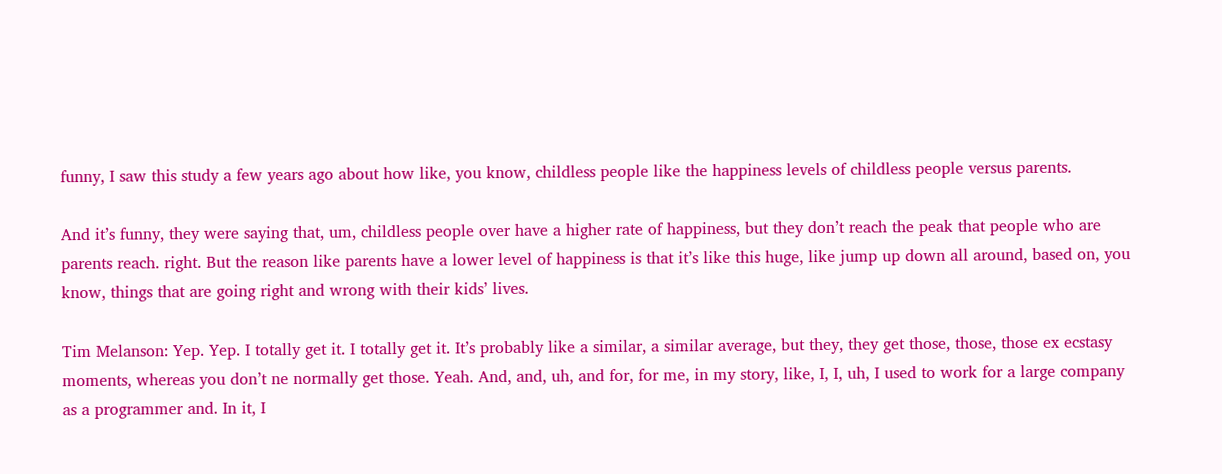funny, I saw this study a few years ago about how like, you know, childless people like the happiness levels of childless people versus parents.

And it’s funny, they were saying that, um, childless people over have a higher rate of happiness, but they don’t reach the peak that people who are parents reach. right. But the reason like parents have a lower level of happiness is that it’s like this huge, like jump up down all around, based on, you know, things that are going right and wrong with their kids’ lives.

Tim Melanson: Yep. Yep. I totally get it. I totally get it. It’s probably like a similar, a similar average, but they, they get those, those, those ex ecstasy moments, whereas you don’t ne normally get those. Yeah. And, and, uh, and for, for me, in my story, like, I, I, uh, I used to work for a large company as a programmer and. In it, I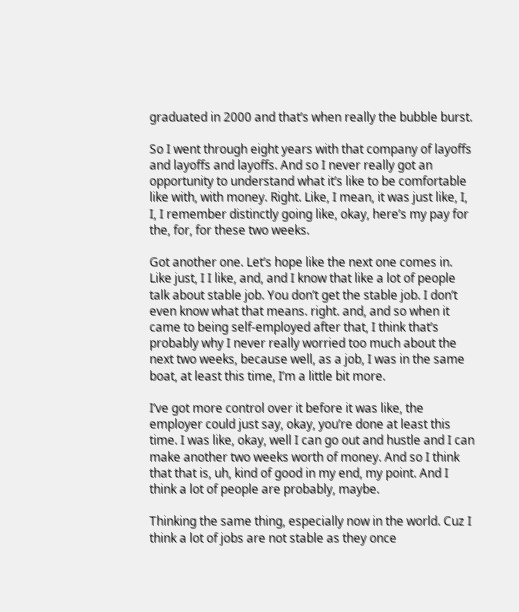graduated in 2000 and that’s when really the bubble burst.

So I went through eight years with that company of layoffs and layoffs and layoffs. And so I never really got an opportunity to understand what it’s like to be comfortable like with, with money. Right. Like, I mean, it was just like, I, I, I remember distinctly going like, okay, here’s my pay for the, for, for these two weeks.

Got another one. Let’s hope like the next one comes in. Like just, I I like, and, and I know that like a lot of people talk about stable job. You don’t get the stable job. I don’t even know what that means. right. and, and so when it came to being self-employed after that, I think that’s probably why I never really worried too much about the next two weeks, because well, as a job, I was in the same boat, at least this time, I’m a little bit more.

I’ve got more control over it before it was like, the employer could just say, okay, you’re done at least this time. I was like, okay, well I can go out and hustle and I can make another two weeks worth of money. And so I think that that is, uh, kind of good in my end, my point. And I think a lot of people are probably, maybe.

Thinking the same thing, especially now in the world. Cuz I think a lot of jobs are not stable as they once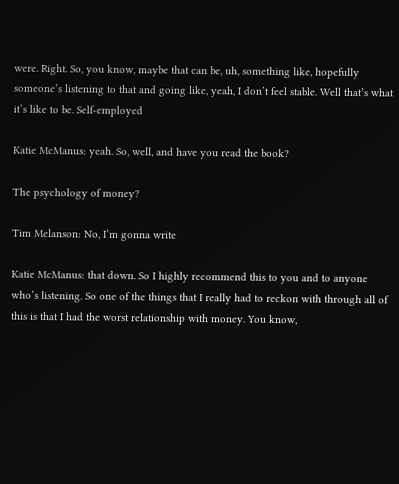were. Right. So, you know, maybe that can be, uh, something like, hopefully someone’s listening to that and going like, yeah, I don’t feel stable. Well that’s what it’s like to be. Self-employed

Katie McManus: yeah. So, well, and have you read the book?

The psychology of money?

Tim Melanson: No, I’m gonna write

Katie McManus: that down. So I highly recommend this to you and to anyone who’s listening. So one of the things that I really had to reckon with through all of this is that I had the worst relationship with money. You know,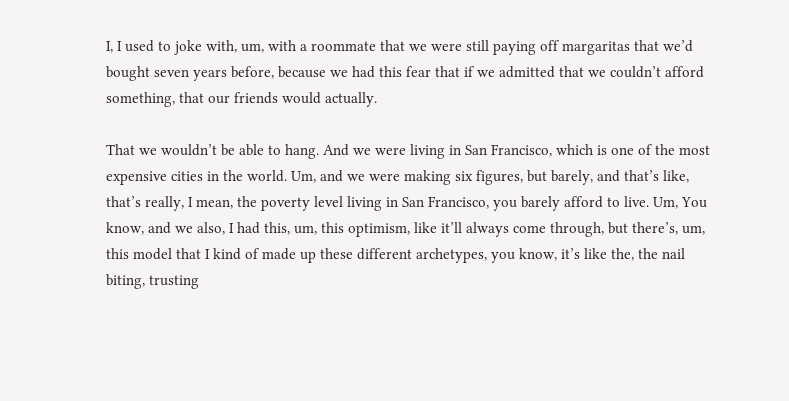I, I used to joke with, um, with a roommate that we were still paying off margaritas that we’d bought seven years before, because we had this fear that if we admitted that we couldn’t afford something, that our friends would actually.

That we wouldn’t be able to hang. And we were living in San Francisco, which is one of the most expensive cities in the world. Um, and we were making six figures, but barely, and that’s like, that’s really, I mean, the poverty level living in San Francisco, you barely afford to live. Um, You know, and we also, I had this, um, this optimism, like it’ll always come through, but there’s, um, this model that I kind of made up these different archetypes, you know, it’s like the, the nail biting, trusting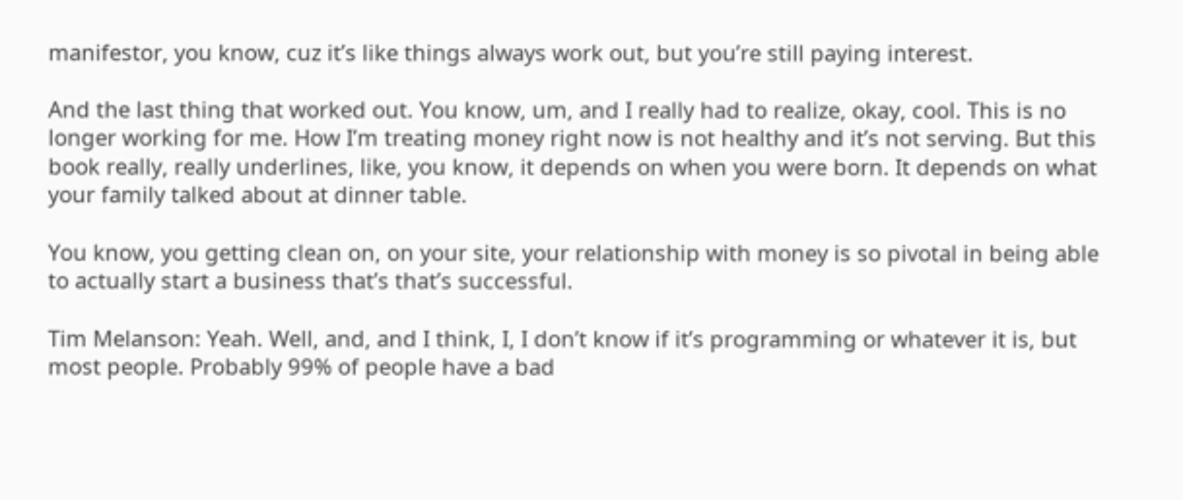manifestor, you know, cuz it’s like things always work out, but you’re still paying interest.

And the last thing that worked out. You know, um, and I really had to realize, okay, cool. This is no longer working for me. How I’m treating money right now is not healthy and it’s not serving. But this book really, really underlines, like, you know, it depends on when you were born. It depends on what your family talked about at dinner table.

You know, you getting clean on, on your site, your relationship with money is so pivotal in being able to actually start a business that’s that’s successful.

Tim Melanson: Yeah. Well, and, and I think, I, I don’t know if it’s programming or whatever it is, but most people. Probably 99% of people have a bad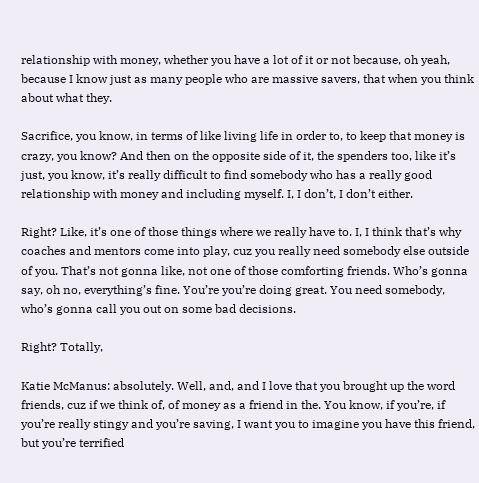relationship with money, whether you have a lot of it or not because, oh yeah, because I know just as many people who are massive savers, that when you think about what they.

Sacrifice, you know, in terms of like living life in order to, to keep that money is crazy, you know? And then on the opposite side of it, the spenders too, like it’s just, you know, it’s really difficult to find somebody who has a really good relationship with money and including myself. I, I don’t, I don’t either.

Right? Like, it’s one of those things where we really have to. I, I think that’s why coaches and mentors come into play, cuz you really need somebody else outside of you. That’s not gonna like, not one of those comforting friends. Who’s gonna say, oh no, everything’s fine. You’re you’re doing great. You need somebody, who’s gonna call you out on some bad decisions.

Right? Totally,

Katie McManus: absolutely. Well, and, and I love that you brought up the word friends, cuz if we think of, of money as a friend in the. You know, if you’re, if you’re really stingy and you’re saving, I want you to imagine you have this friend, but you’re terrified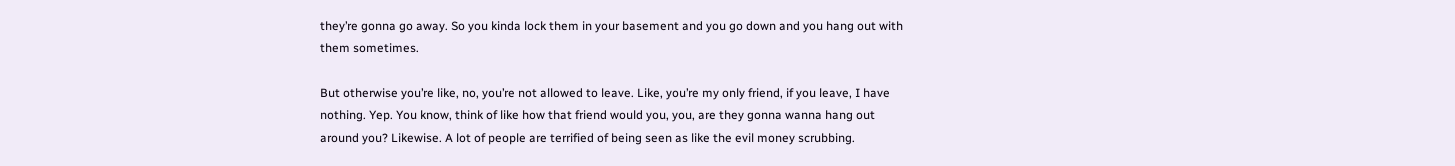they’re gonna go away. So you kinda lock them in your basement and you go down and you hang out with them sometimes.

But otherwise you’re like, no, you’re not allowed to leave. Like, you’re my only friend, if you leave, I have nothing. Yep. You know, think of like how that friend would you, you, are they gonna wanna hang out around you? Likewise. A lot of people are terrified of being seen as like the evil money scrubbing.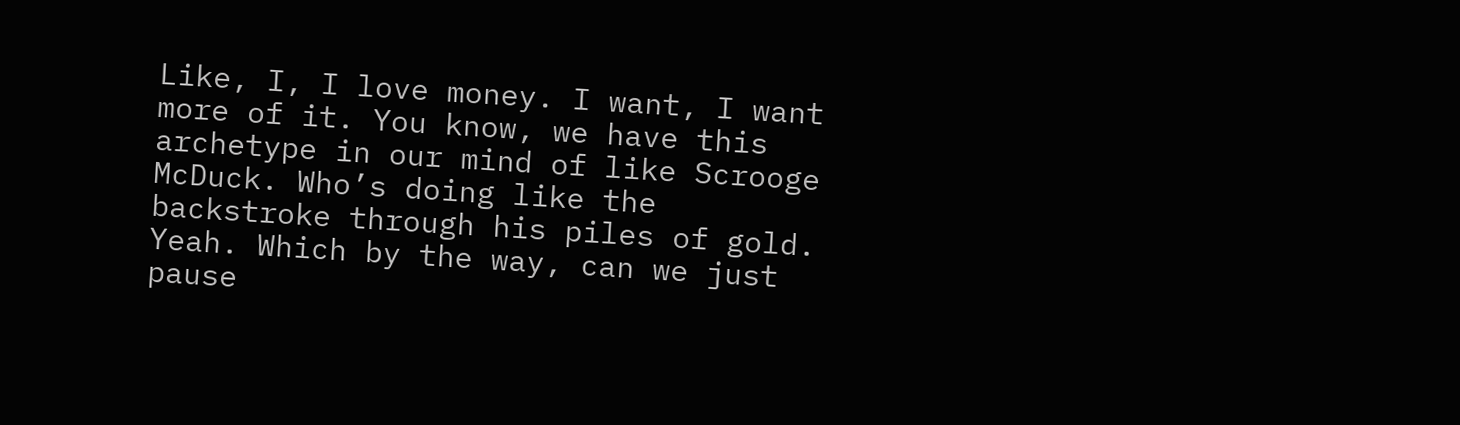Like, I, I love money. I want, I want more of it. You know, we have this archetype in our mind of like Scrooge McDuck. Who’s doing like the backstroke through his piles of gold. Yeah. Which by the way, can we just pause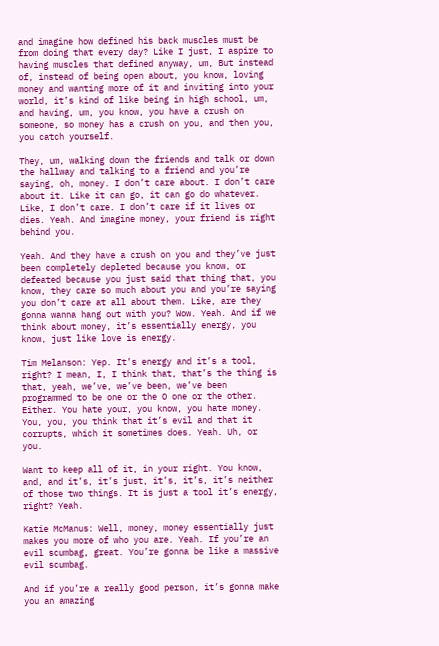and imagine how defined his back muscles must be from doing that every day? Like I just, I aspire to having muscles that defined anyway, um, But instead of, instead of being open about, you know, loving money and wanting more of it and inviting into your world, it’s kind of like being in high school, um, and having, um, you know, you have a crush on someone, so money has a crush on you, and then you, you catch yourself.

They, um, walking down the friends and talk or down the hallway and talking to a friend and you’re saying, oh, money. I don’t care about. I don’t care about it. Like it can go, it can go do whatever. Like, I don’t care. I don’t care if it lives or dies. Yeah. And imagine money, your friend is right behind you.

Yeah. And they have a crush on you and they’ve just been completely depleted because you know, or defeated because you just said that thing that, you know, they care so much about you and you’re saying you don’t care at all about them. Like, are they gonna wanna hang out with you? Wow. Yeah. And if we think about money, it’s essentially energy, you know, just like love is energy.

Tim Melanson: Yep. It’s energy and it’s a tool, right? I mean, I, I think that, that’s the thing is that, yeah, we’ve, we’ve been, we’ve been programmed to be one or the O one or the other. Either. You hate your, you know, you hate money. You, you, you think that it’s evil and that it corrupts, which it sometimes does. Yeah. Uh, or you.

Want to keep all of it, in your right. You know, and, and it’s, it’s just, it’s, it’s, it’s neither of those two things. It is just a tool it’s energy, right? Yeah.

Katie McManus: Well, money, money essentially just makes you more of who you are. Yeah. If you’re an evil scumbag, great. You’re gonna be like a massive evil scumbag.

And if you’re a really good person, it’s gonna make you an amazing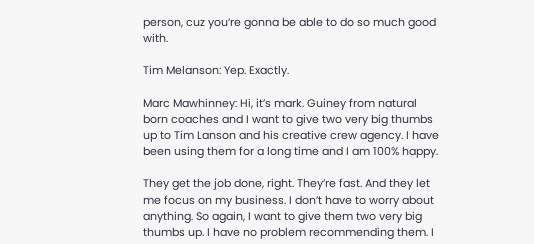person, cuz you’re gonna be able to do so much good with.

Tim Melanson: Yep. Exactly.

Marc Mawhinney: Hi, it’s mark. Guiney from natural born coaches and I want to give two very big thumbs up to Tim Lanson and his creative crew agency. I have been using them for a long time and I am 100% happy.

They get the job done, right. They’re fast. And they let me focus on my business. I don’t have to worry about anything. So again, I want to give them two very big thumbs up. I have no problem recommending them. I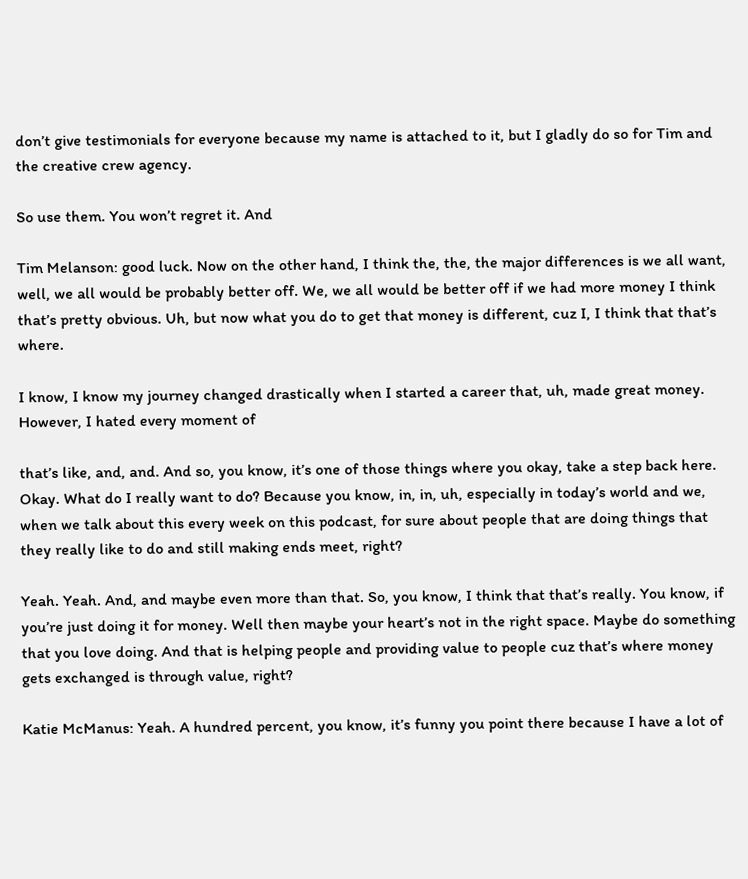don’t give testimonials for everyone because my name is attached to it, but I gladly do so for Tim and the creative crew agency.

So use them. You won’t regret it. And

Tim Melanson: good luck. Now on the other hand, I think the, the, the major differences is we all want, well, we all would be probably better off. We, we all would be better off if we had more money I think that’s pretty obvious. Uh, but now what you do to get that money is different, cuz I, I think that that’s where.

I know, I know my journey changed drastically when I started a career that, uh, made great money. However, I hated every moment of

that’s like, and, and. And so, you know, it’s one of those things where you okay, take a step back here. Okay. What do I really want to do? Because you know, in, in, uh, especially in today’s world and we, when we talk about this every week on this podcast, for sure about people that are doing things that they really like to do and still making ends meet, right?

Yeah. Yeah. And, and maybe even more than that. So, you know, I think that that’s really. You know, if you’re just doing it for money. Well then maybe your heart’s not in the right space. Maybe do something that you love doing. And that is helping people and providing value to people cuz that’s where money gets exchanged is through value, right?

Katie McManus: Yeah. A hundred percent, you know, it’s funny you point there because I have a lot of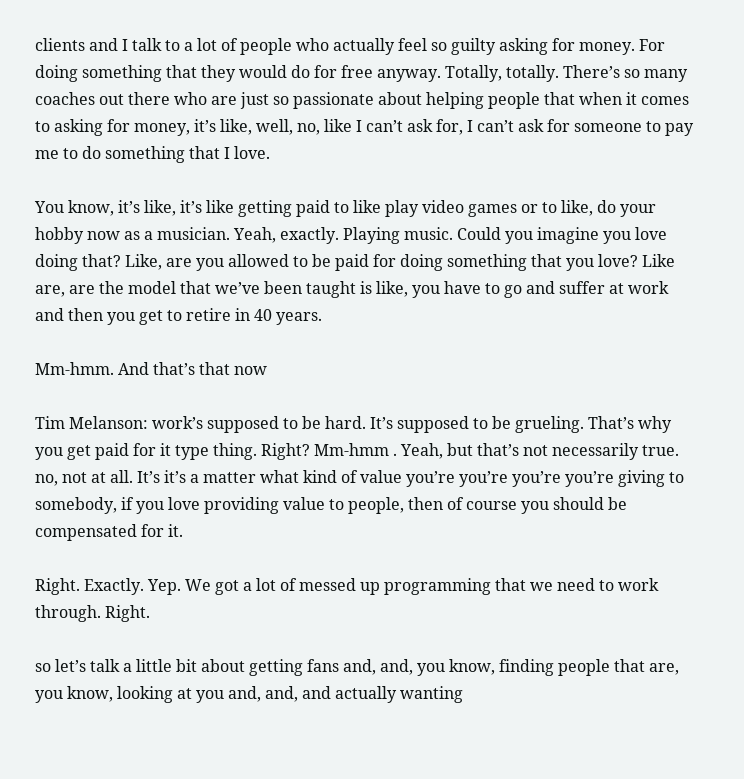clients and I talk to a lot of people who actually feel so guilty asking for money. For doing something that they would do for free anyway. Totally, totally. There’s so many coaches out there who are just so passionate about helping people that when it comes to asking for money, it’s like, well, no, like I can’t ask for, I can’t ask for someone to pay me to do something that I love.

You know, it’s like, it’s like getting paid to like play video games or to like, do your hobby now as a musician. Yeah, exactly. Playing music. Could you imagine you love doing that? Like, are you allowed to be paid for doing something that you love? Like are, are the model that we’ve been taught is like, you have to go and suffer at work and then you get to retire in 40 years.

Mm-hmm. And that’s that now

Tim Melanson: work’s supposed to be hard. It’s supposed to be grueling. That’s why you get paid for it type thing. Right? Mm-hmm . Yeah, but that’s not necessarily true. no, not at all. It’s it’s a matter what kind of value you’re you’re you’re you’re giving to somebody, if you love providing value to people, then of course you should be compensated for it.

Right. Exactly. Yep. We got a lot of messed up programming that we need to work through. Right.

so let’s talk a little bit about getting fans and, and, you know, finding people that are, you know, looking at you and, and, and actually wanting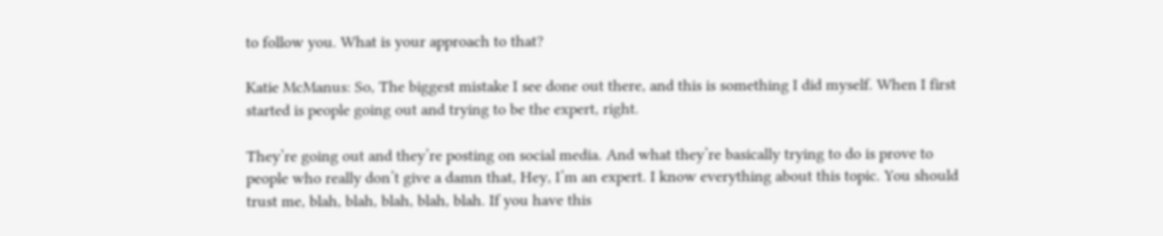to follow you. What is your approach to that?

Katie McManus: So, The biggest mistake I see done out there, and this is something I did myself. When I first started is people going out and trying to be the expert, right.

They’re going out and they’re posting on social media. And what they’re basically trying to do is prove to people who really don’t give a damn that, Hey, I’m an expert. I know everything about this topic. You should trust me, blah, blah, blah, blah, blah. If you have this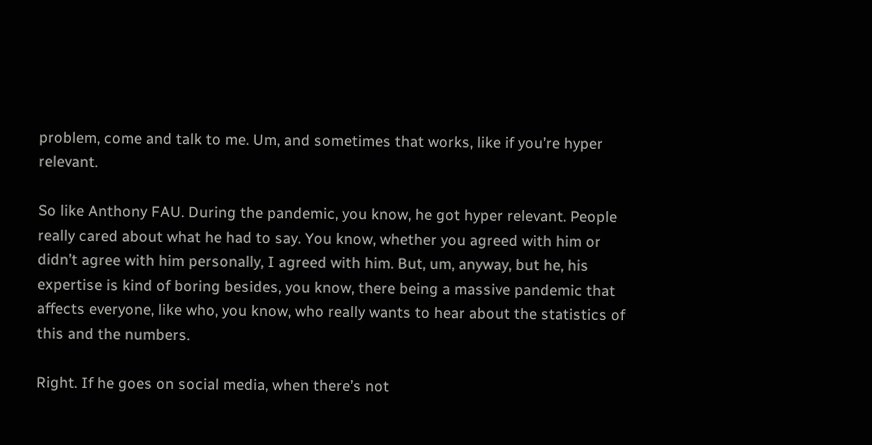problem, come and talk to me. Um, and sometimes that works, like if you’re hyper relevant.

So like Anthony FAU. During the pandemic, you know, he got hyper relevant. People really cared about what he had to say. You know, whether you agreed with him or didn’t agree with him personally, I agreed with him. But, um, anyway, but he, his expertise is kind of boring besides, you know, there being a massive pandemic that affects everyone, like who, you know, who really wants to hear about the statistics of this and the numbers.

Right. If he goes on social media, when there’s not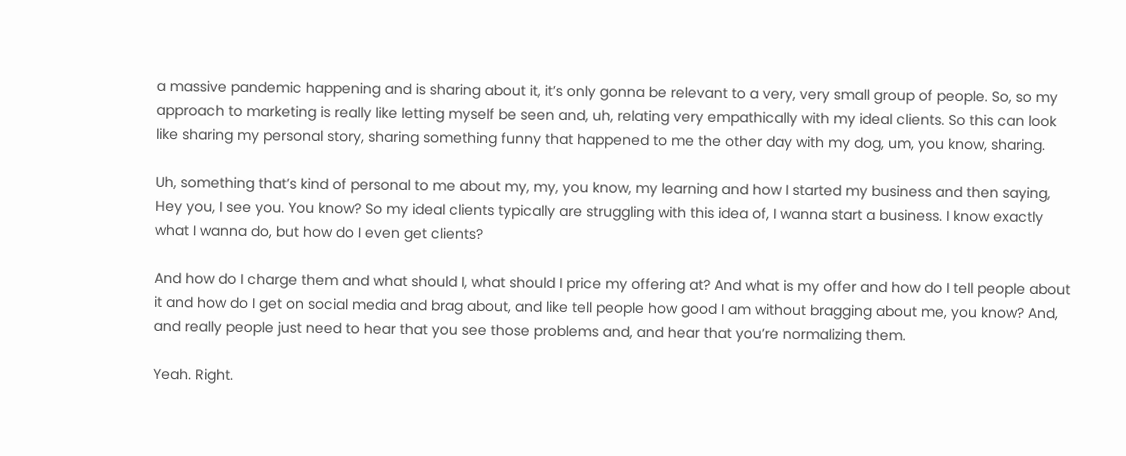a massive pandemic happening and is sharing about it, it’s only gonna be relevant to a very, very small group of people. So, so my approach to marketing is really like letting myself be seen and, uh, relating very empathically with my ideal clients. So this can look like sharing my personal story, sharing something funny that happened to me the other day with my dog, um, you know, sharing.

Uh, something that’s kind of personal to me about my, my, you know, my learning and how I started my business and then saying, Hey you, I see you. You know? So my ideal clients typically are struggling with this idea of, I wanna start a business. I know exactly what I wanna do, but how do I even get clients?

And how do I charge them and what should I, what should I price my offering at? And what is my offer and how do I tell people about it and how do I get on social media and brag about, and like tell people how good I am without bragging about me, you know? And, and really people just need to hear that you see those problems and, and hear that you’re normalizing them.

Yeah. Right.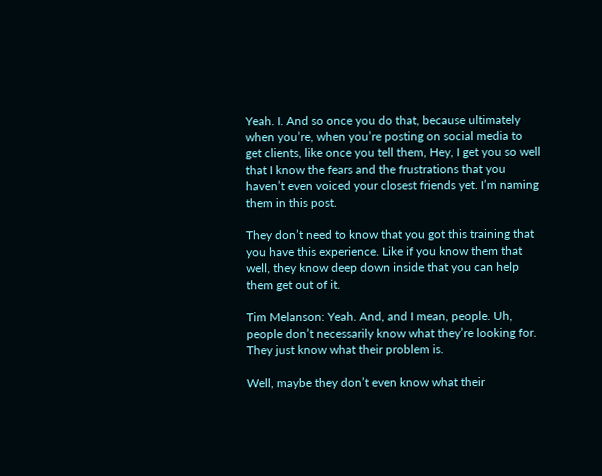Yeah. I. And so once you do that, because ultimately when you’re, when you’re posting on social media to get clients, like once you tell them, Hey, I get you so well that I know the fears and the frustrations that you haven’t even voiced your closest friends yet. I’m naming them in this post.

They don’t need to know that you got this training that you have this experience. Like if you know them that well, they know deep down inside that you can help them get out of it.

Tim Melanson: Yeah. And, and I mean, people. Uh, people don’t necessarily know what they’re looking for. They just know what their problem is.

Well, maybe they don’t even know what their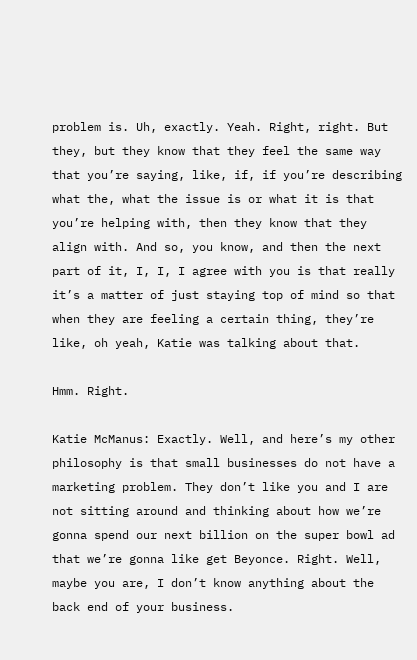problem is. Uh, exactly. Yeah. Right, right. But they, but they know that they feel the same way that you’re saying, like, if, if you’re describing what the, what the issue is or what it is that you’re helping with, then they know that they align with. And so, you know, and then the next part of it, I, I, I agree with you is that really it’s a matter of just staying top of mind so that when they are feeling a certain thing, they’re like, oh yeah, Katie was talking about that.

Hmm. Right.

Katie McManus: Exactly. Well, and here’s my other philosophy is that small businesses do not have a marketing problem. They don’t like you and I are not sitting around and thinking about how we’re gonna spend our next billion on the super bowl ad that we’re gonna like get Beyonce. Right. Well, maybe you are, I don’t know anything about the back end of your business.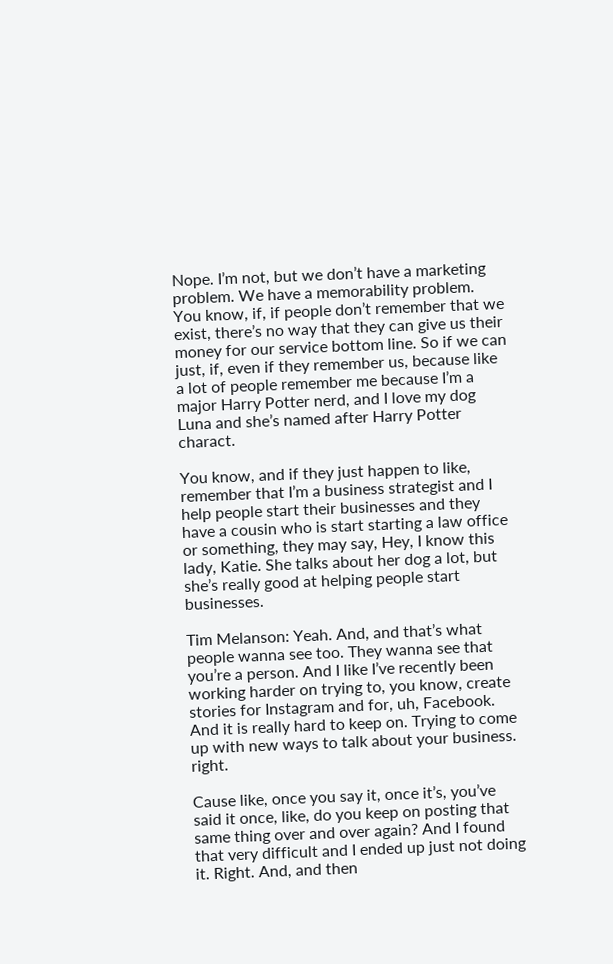Nope. I’m not, but we don’t have a marketing problem. We have a memorability problem. You know, if, if people don’t remember that we exist, there’s no way that they can give us their money for our service bottom line. So if we can just, if, even if they remember us, because like a lot of people remember me because I’m a major Harry Potter nerd, and I love my dog Luna and she’s named after Harry Potter charact.

You know, and if they just happen to like, remember that I’m a business strategist and I help people start their businesses and they have a cousin who is start starting a law office or something, they may say, Hey, I know this lady, Katie. She talks about her dog a lot, but she’s really good at helping people start businesses.

Tim Melanson: Yeah. And, and that’s what people wanna see too. They wanna see that you’re a person. And I like I’ve recently been working harder on trying to, you know, create stories for Instagram and for, uh, Facebook. And it is really hard to keep on. Trying to come up with new ways to talk about your business. right.

Cause like, once you say it, once it’s, you’ve said it once, like, do you keep on posting that same thing over and over again? And I found that very difficult and I ended up just not doing it. Right. And, and then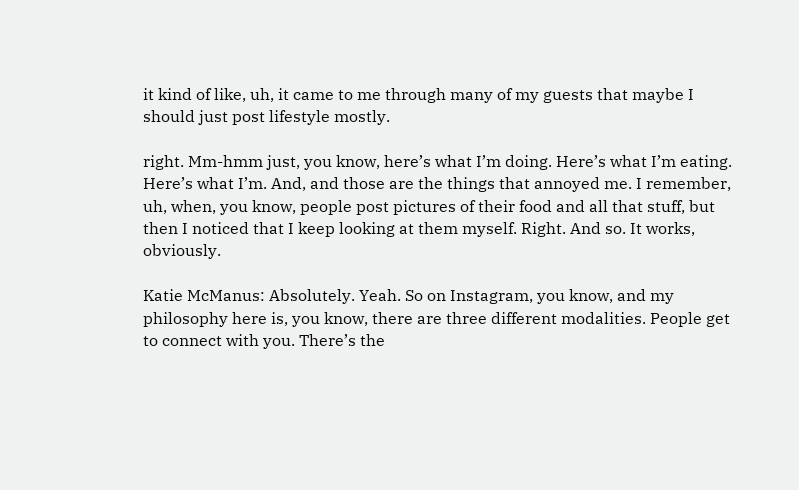it kind of like, uh, it came to me through many of my guests that maybe I should just post lifestyle mostly.

right. Mm-hmm just, you know, here’s what I’m doing. Here’s what I’m eating. Here’s what I’m. And, and those are the things that annoyed me. I remember, uh, when, you know, people post pictures of their food and all that stuff, but then I noticed that I keep looking at them myself. Right. And so. It works, obviously.

Katie McManus: Absolutely. Yeah. So on Instagram, you know, and my philosophy here is, you know, there are three different modalities. People get to connect with you. There’s the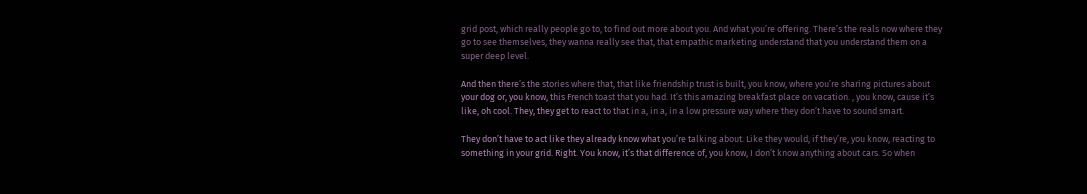grid post, which really people go to, to find out more about you. And what you’re offering. There’s the reals now where they go to see themselves, they wanna really see that, that empathic marketing understand that you understand them on a super deep level.

And then there’s the stories where that, that like friendship trust is built, you know, where you’re sharing pictures about your dog or, you know, this French toast that you had. It’s this amazing breakfast place on vacation. , you know, cause it’s like, oh cool. They, they get to react to that in a, in a, in a low pressure way where they don’t have to sound smart.

They don’t have to act like they already know what you’re talking about. Like they would, if they’re, you know, reacting to something in your grid. Right. You know, it’s that difference of, you know, I don’t know anything about cars. So when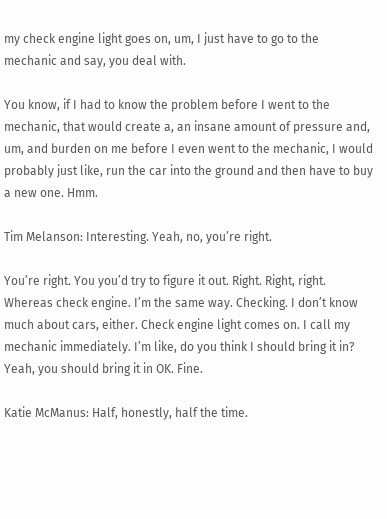my check engine light goes on, um, I just have to go to the mechanic and say, you deal with.

You know, if I had to know the problem before I went to the mechanic, that would create a, an insane amount of pressure and, um, and burden on me before I even went to the mechanic, I would probably just like, run the car into the ground and then have to buy a new one. Hmm.

Tim Melanson: Interesting. Yeah, no, you’re right.

You’re right. You you’d try to figure it out. Right. Right, right. Whereas check engine. I’m the same way. Checking. I don’t know much about cars, either. Check engine light comes on. I call my mechanic immediately. I’m like, do you think I should bring it in? Yeah, you should bring it in OK. Fine.

Katie McManus: Half, honestly, half the time.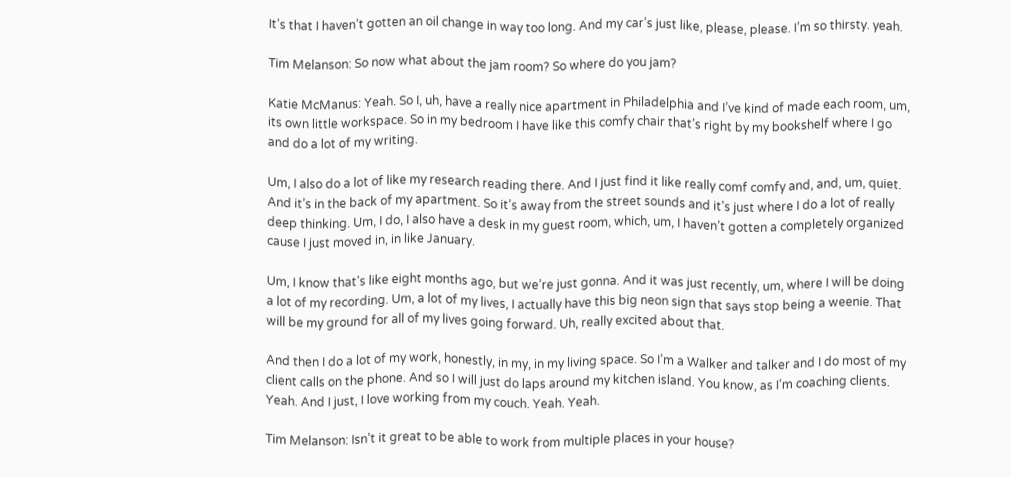It’s that I haven’t gotten an oil change in way too long. And my car’s just like, please, please. I’m so thirsty. yeah.

Tim Melanson: So now what about the jam room? So where do you jam?

Katie McManus: Yeah. So I, uh, have a really nice apartment in Philadelphia and I’ve kind of made each room, um, its own little workspace. So in my bedroom I have like this comfy chair that’s right by my bookshelf where I go and do a lot of my writing.

Um, I also do a lot of like my research reading there. And I just find it like really comf comfy and, and, um, quiet. And it’s in the back of my apartment. So it’s away from the street sounds and it’s just where I do a lot of really deep thinking. Um, I do, I also have a desk in my guest room, which, um, I haven’t gotten a completely organized cause I just moved in, in like January.

Um, I know that’s like eight months ago, but we’re just gonna. And it was just recently, um, where I will be doing a lot of my recording. Um, a lot of my lives, I actually have this big neon sign that says stop being a weenie. That will be my ground for all of my lives going forward. Uh, really excited about that.

And then I do a lot of my work, honestly, in my, in my living space. So I’m a Walker and talker and I do most of my client calls on the phone. And so I will just do laps around my kitchen island. You know, as I’m coaching clients. Yeah. And I just, I love working from my couch. Yeah. Yeah.

Tim Melanson: Isn’t it great to be able to work from multiple places in your house?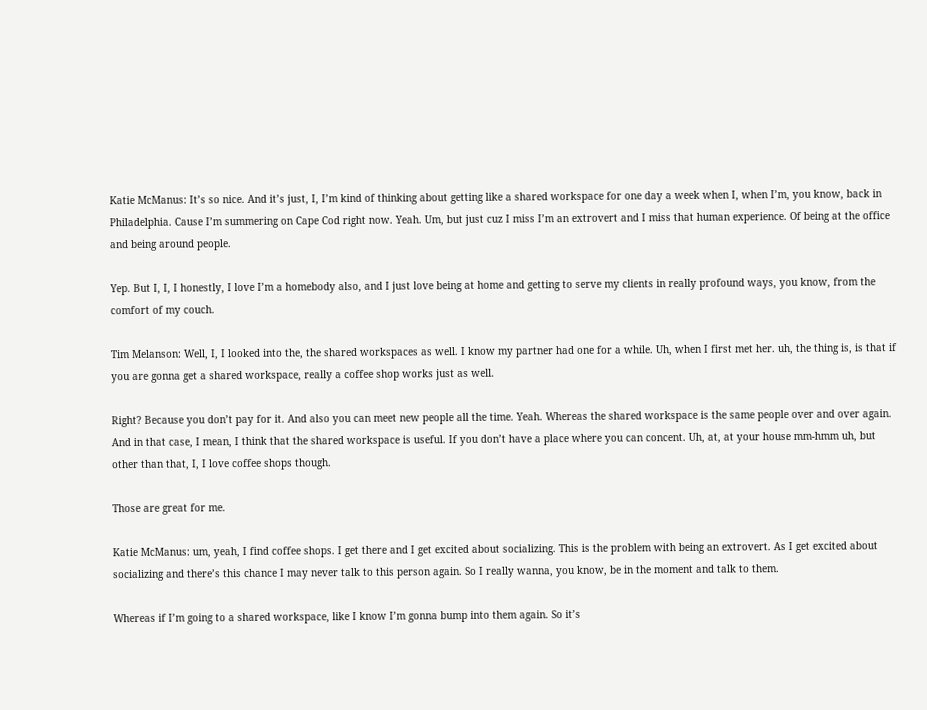Katie McManus: It’s so nice. And it’s just, I, I’m kind of thinking about getting like a shared workspace for one day a week when I, when I’m, you know, back in Philadelphia. Cause I’m summering on Cape Cod right now. Yeah. Um, but just cuz I miss I’m an extrovert and I miss that human experience. Of being at the office and being around people.

Yep. But I, I, I honestly, I love I’m a homebody also, and I just love being at home and getting to serve my clients in really profound ways, you know, from the comfort of my couch.

Tim Melanson: Well, I, I looked into the, the shared workspaces as well. I know my partner had one for a while. Uh, when I first met her. uh, the thing is, is that if you are gonna get a shared workspace, really a coffee shop works just as well.

Right? Because you don’t pay for it. And also you can meet new people all the time. Yeah. Whereas the shared workspace is the same people over and over again. And in that case, I mean, I think that the shared workspace is useful. If you don’t have a place where you can concent. Uh, at, at your house mm-hmm uh, but other than that, I, I love coffee shops though.

Those are great for me.

Katie McManus: um, yeah, I find coffee shops. I get there and I get excited about socializing. This is the problem with being an extrovert. As I get excited about socializing and there’s this chance I may never talk to this person again. So I really wanna, you know, be in the moment and talk to them.

Whereas if I’m going to a shared workspace, like I know I’m gonna bump into them again. So it’s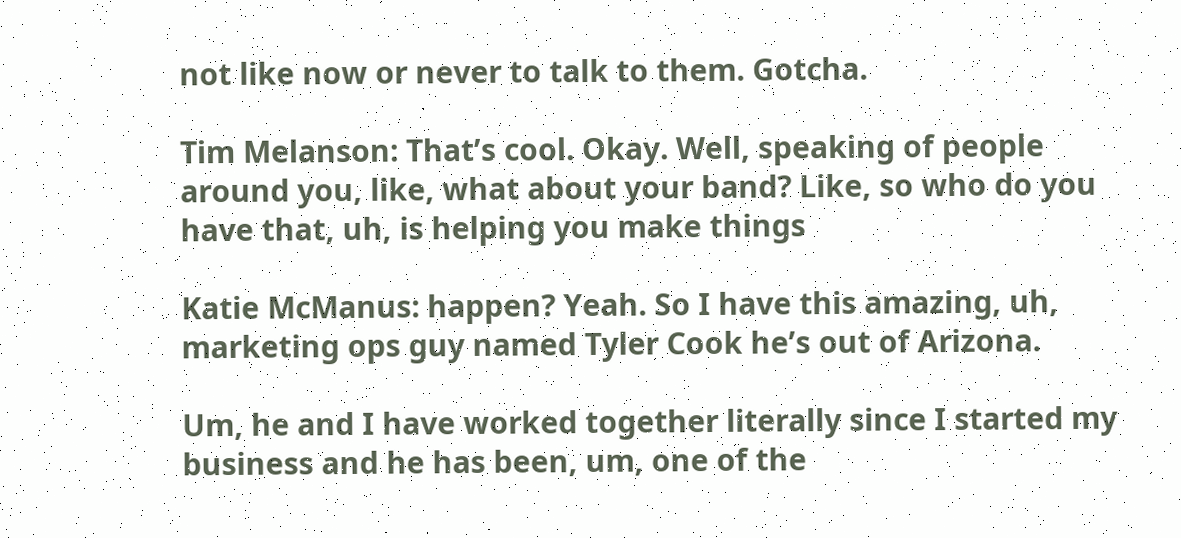not like now or never to talk to them. Gotcha.

Tim Melanson: That’s cool. Okay. Well, speaking of people around you, like, what about your band? Like, so who do you have that, uh, is helping you make things

Katie McManus: happen? Yeah. So I have this amazing, uh, marketing ops guy named Tyler Cook he’s out of Arizona.

Um, he and I have worked together literally since I started my business and he has been, um, one of the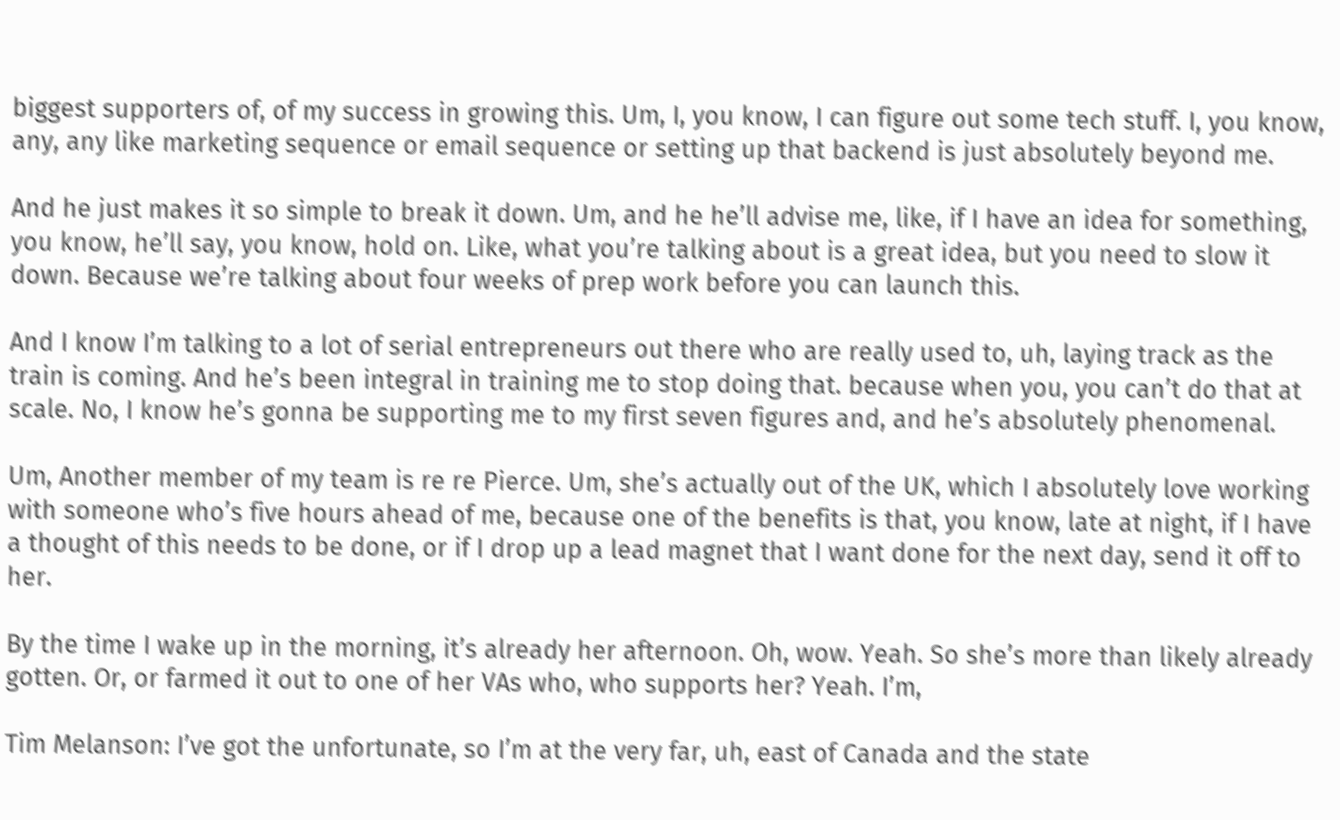biggest supporters of, of my success in growing this. Um, I, you know, I can figure out some tech stuff. I, you know, any, any like marketing sequence or email sequence or setting up that backend is just absolutely beyond me.

And he just makes it so simple to break it down. Um, and he he’ll advise me, like, if I have an idea for something, you know, he’ll say, you know, hold on. Like, what you’re talking about is a great idea, but you need to slow it down. Because we’re talking about four weeks of prep work before you can launch this.

And I know I’m talking to a lot of serial entrepreneurs out there who are really used to, uh, laying track as the train is coming. And he’s been integral in training me to stop doing that. because when you, you can’t do that at scale. No, I know he’s gonna be supporting me to my first seven figures and, and he’s absolutely phenomenal.

Um, Another member of my team is re re Pierce. Um, she’s actually out of the UK, which I absolutely love working with someone who’s five hours ahead of me, because one of the benefits is that, you know, late at night, if I have a thought of this needs to be done, or if I drop up a lead magnet that I want done for the next day, send it off to her.

By the time I wake up in the morning, it’s already her afternoon. Oh, wow. Yeah. So she’s more than likely already gotten. Or, or farmed it out to one of her VAs who, who supports her? Yeah. I’m,

Tim Melanson: I’ve got the unfortunate, so I’m at the very far, uh, east of Canada and the state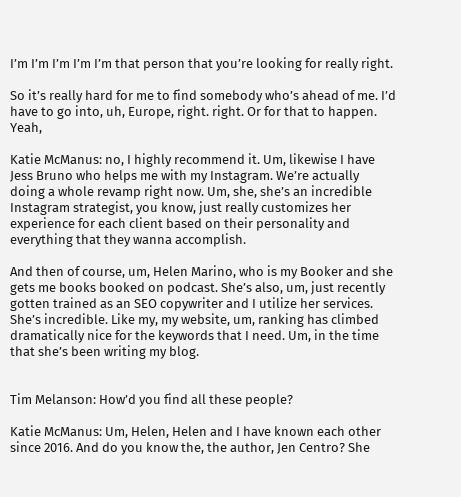I’m I’m I’m I’m I’m that person that you’re looking for really right.

So it’s really hard for me to find somebody who’s ahead of me. I’d have to go into, uh, Europe, right. right. Or for that to happen. Yeah,

Katie McManus: no, I highly recommend it. Um, likewise I have Jess Bruno who helps me with my Instagram. We’re actually doing a whole revamp right now. Um, she, she’s an incredible Instagram strategist, you know, just really customizes her experience for each client based on their personality and everything that they wanna accomplish.

And then of course, um, Helen Marino, who is my Booker and she gets me books booked on podcast. She’s also, um, just recently gotten trained as an SEO copywriter and I utilize her services. She’s incredible. Like my, my website, um, ranking has climbed dramatically nice for the keywords that I need. Um, in the time that she’s been writing my blog.


Tim Melanson: How’d you find all these people?

Katie McManus: Um, Helen, Helen and I have known each other since 2016. And do you know the, the author, Jen Centro? She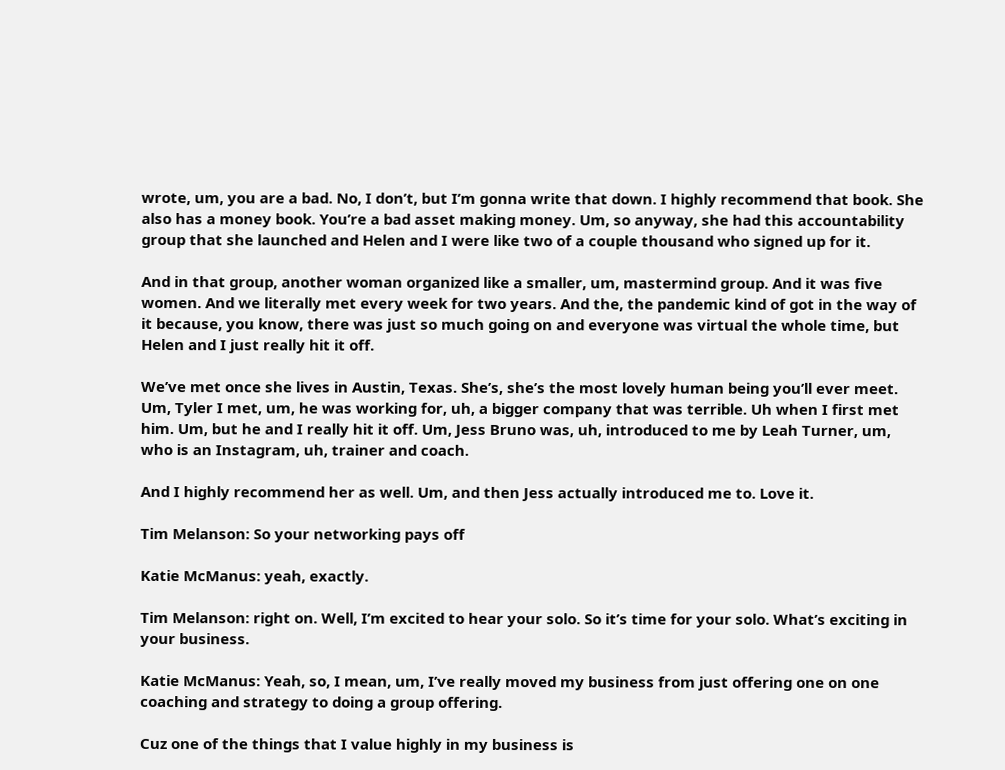wrote, um, you are a bad. No, I don’t, but I’m gonna write that down. I highly recommend that book. She also has a money book. You’re a bad asset making money. Um, so anyway, she had this accountability group that she launched and Helen and I were like two of a couple thousand who signed up for it.

And in that group, another woman organized like a smaller, um, mastermind group. And it was five women. And we literally met every week for two years. And the, the pandemic kind of got in the way of it because, you know, there was just so much going on and everyone was virtual the whole time, but Helen and I just really hit it off.

We’ve met once she lives in Austin, Texas. She’s, she’s the most lovely human being you’ll ever meet. Um, Tyler I met, um, he was working for, uh, a bigger company that was terrible. Uh when I first met him. Um, but he and I really hit it off. Um, Jess Bruno was, uh, introduced to me by Leah Turner, um, who is an Instagram, uh, trainer and coach.

And I highly recommend her as well. Um, and then Jess actually introduced me to. Love it.

Tim Melanson: So your networking pays off

Katie McManus: yeah, exactly.

Tim Melanson: right on. Well, I’m excited to hear your solo. So it’s time for your solo. What’s exciting in your business.

Katie McManus: Yeah, so, I mean, um, I’ve really moved my business from just offering one on one coaching and strategy to doing a group offering.

Cuz one of the things that I value highly in my business is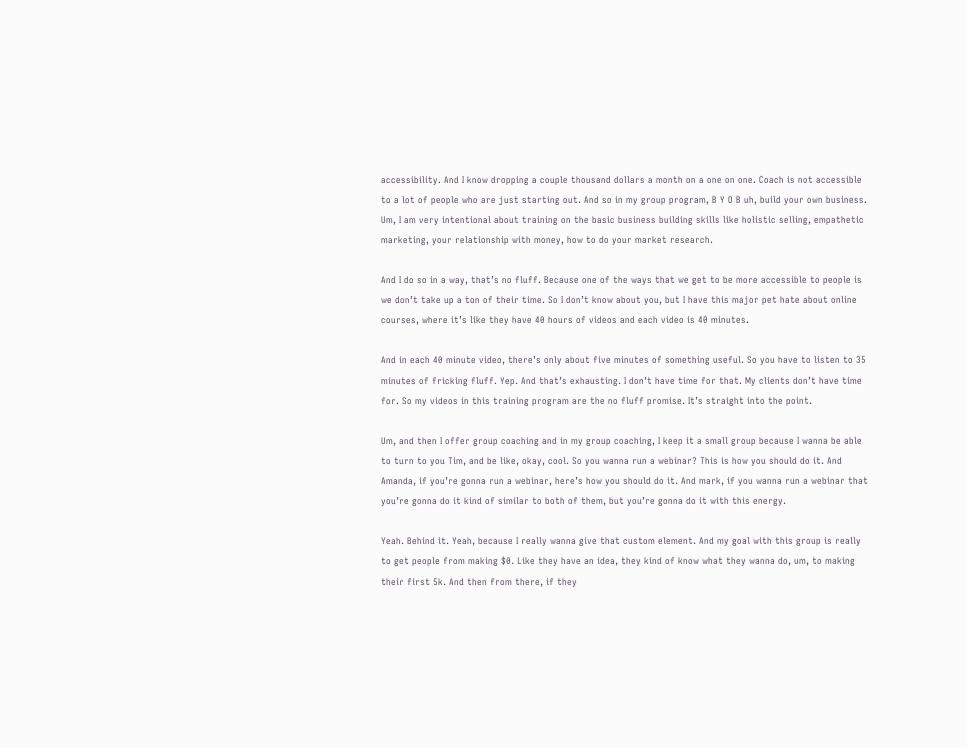accessibility. And I know dropping a couple thousand dollars a month on a one on one. Coach is not accessible to a lot of people who are just starting out. And so in my group program, B Y O B uh, build your own business. Um, I am very intentional about training on the basic business building skills like holistic selling, empathetic marketing, your relationship with money, how to do your market research.

And I do so in a way, that’s no fluff. Because one of the ways that we get to be more accessible to people is we don’t take up a ton of their time. So I don’t know about you, but I have this major pet hate about online courses, where it’s like they have 40 hours of videos and each video is 40 minutes.

And in each 40 minute video, there’s only about five minutes of something useful. So you have to listen to 35 minutes of fricking fluff. Yep. And that’s exhausting. I don’t have time for that. My clients don’t have time for. So my videos in this training program are the no fluff promise. It’s straight into the point.

Um, and then I offer group coaching and in my group coaching, I keep it a small group because I wanna be able to turn to you Tim, and be like, okay, cool. So you wanna run a webinar? This is how you should do it. And Amanda, if you’re gonna run a webinar, here’s how you should do it. And mark, if you wanna run a webinar that you’re gonna do it kind of similar to both of them, but you’re gonna do it with this energy.

Yeah. Behind it. Yeah, because I really wanna give that custom element. And my goal with this group is really to get people from making $0. Like they have an idea, they kind of know what they wanna do, um, to making their first 5k. And then from there, if they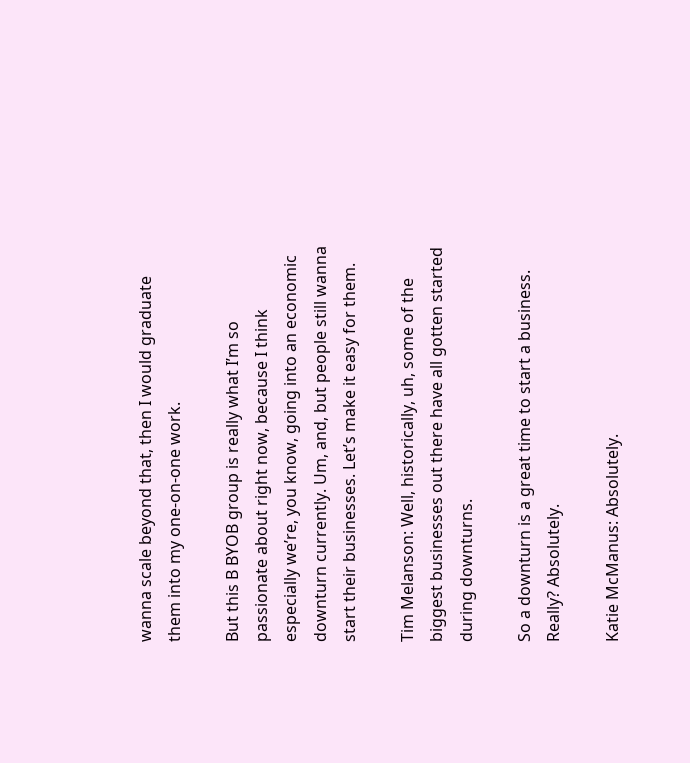wanna scale beyond that, then I would graduate them into my one-on-one work.

But this B BYOB group is really what I’m so passionate about right now, because I think especially we’re, you know, going into an economic downturn currently. Um, and, but people still wanna start their businesses. Let’s make it easy for them.

Tim Melanson: Well, historically, uh, some of the biggest businesses out there have all gotten started during downturns.

So a downturn is a great time to start a business. Really? Absolutely.

Katie McManus: Absolutely.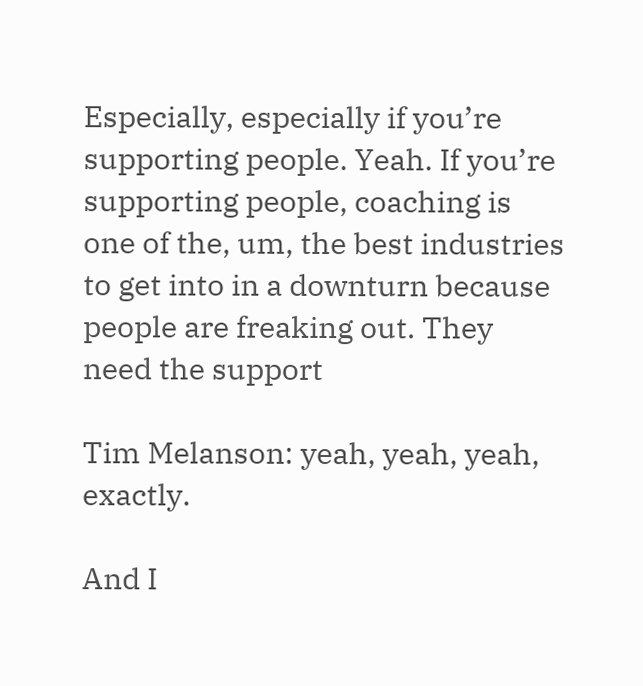Especially, especially if you’re supporting people. Yeah. If you’re supporting people, coaching is one of the, um, the best industries to get into in a downturn because people are freaking out. They need the support

Tim Melanson: yeah, yeah, yeah, exactly.

And I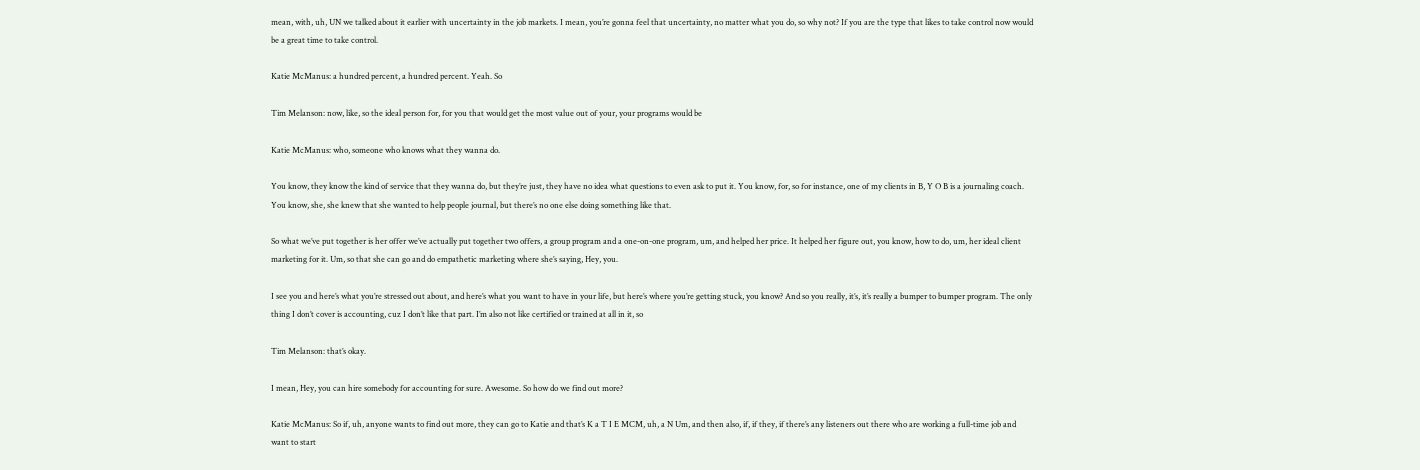mean, with, uh, UN we talked about it earlier with uncertainty in the job markets. I mean, you’re gonna feel that uncertainty, no matter what you do, so why not? If you are the type that likes to take control now would be a great time to take control.

Katie McManus: a hundred percent, a hundred percent. Yeah. So

Tim Melanson: now, like, so the ideal person for, for you that would get the most value out of your, your programs would be

Katie McManus: who, someone who knows what they wanna do.

You know, they know the kind of service that they wanna do, but they’re just, they have no idea what questions to even ask to put it. You know, for, so for instance, one of my clients in B, Y O B is a journaling coach. You know, she, she knew that she wanted to help people journal, but there’s no one else doing something like that.

So what we’ve put together is her offer we’ve actually put together two offers, a group program and a one-on-one program, um, and helped her price. It helped her figure out, you know, how to do, um, her ideal client marketing for it. Um, so that she can go and do empathetic marketing where she’s saying, Hey, you.

I see you and here’s what you’re stressed out about, and here’s what you want to have in your life, but here’s where you’re getting stuck, you know? And so you really, it’s, it’s really a bumper to bumper program. The only thing I don’t cover is accounting, cuz I don’t like that part. I’m also not like certified or trained at all in it, so

Tim Melanson: that’s okay.

I mean, Hey, you can hire somebody for accounting for sure. Awesome. So how do we find out more?

Katie McManus: So if, uh, anyone wants to find out more, they can go to Katie and that’s K a T I E MCM, uh, a N Um, and then also, if, if they, if there’s any listeners out there who are working a full-time job and want to start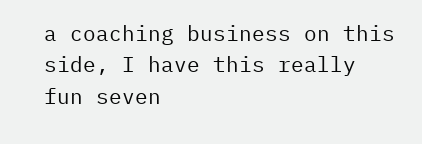a coaching business on this side, I have this really fun seven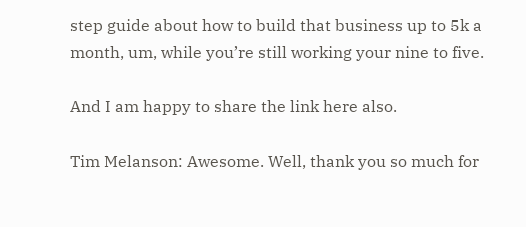step guide about how to build that business up to 5k a month, um, while you’re still working your nine to five.

And I am happy to share the link here also.

Tim Melanson: Awesome. Well, thank you so much for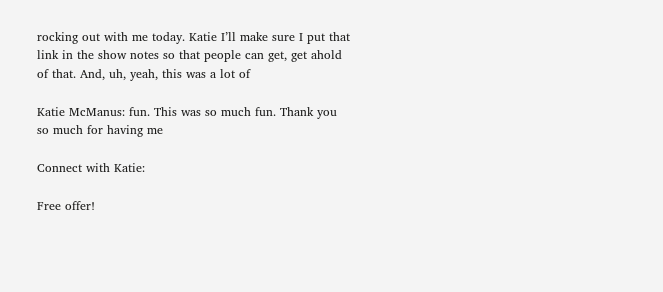rocking out with me today. Katie I’ll make sure I put that link in the show notes so that people can get, get ahold of that. And, uh, yeah, this was a lot of

Katie McManus: fun. This was so much fun. Thank you so much for having me

Connect with Katie:

Free offer!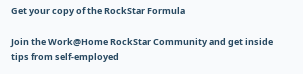Get your copy of the RockStar Formula

Join the Work@Home RockStar Community and get inside tips from self-employed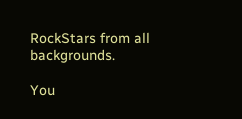RockStars from all backgrounds.

You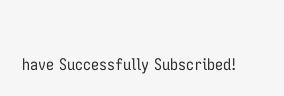have Successfully Subscribed!